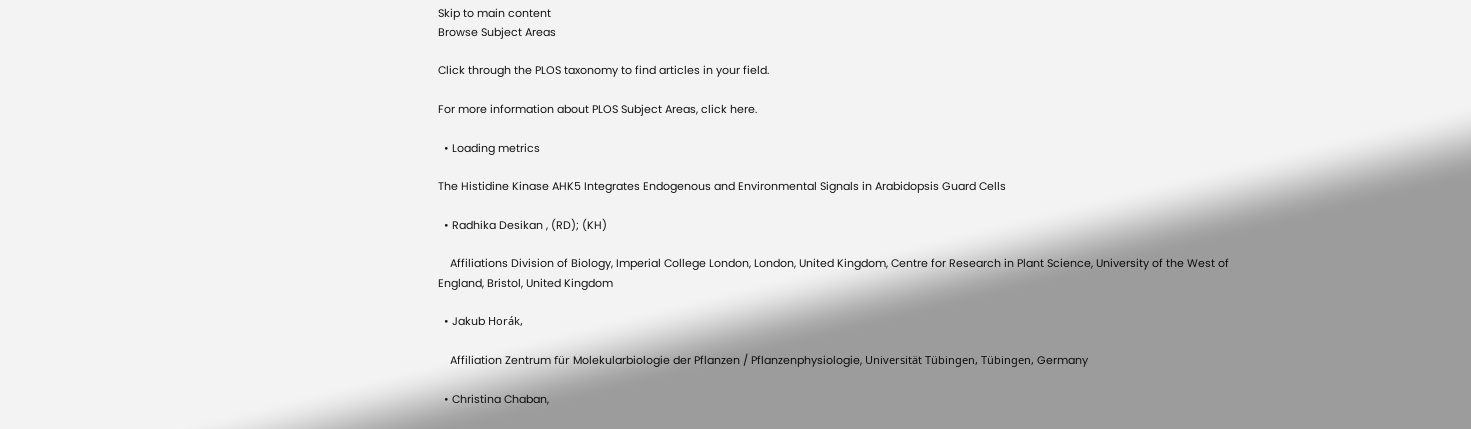Skip to main content
Browse Subject Areas

Click through the PLOS taxonomy to find articles in your field.

For more information about PLOS Subject Areas, click here.

  • Loading metrics

The Histidine Kinase AHK5 Integrates Endogenous and Environmental Signals in Arabidopsis Guard Cells

  • Radhika Desikan , (RD); (KH)

    Affiliations Division of Biology, Imperial College London, London, United Kingdom, Centre for Research in Plant Science, University of the West of England, Bristol, United Kingdom

  • Jakub Horák,

    Affiliation Zentrum für Molekularbiologie der Pflanzen / Pflanzenphysiologie, Universität Tübingen, Tübingen, Germany

  • Christina Chaban,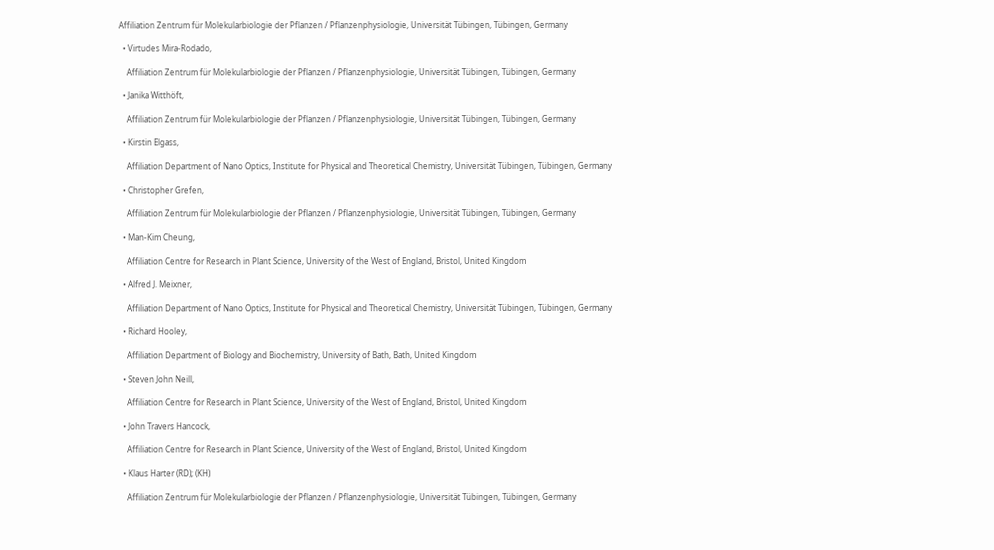Affiliation Zentrum für Molekularbiologie der Pflanzen / Pflanzenphysiologie, Universität Tübingen, Tübingen, Germany

  • Virtudes Mira-Rodado,

    Affiliation Zentrum für Molekularbiologie der Pflanzen / Pflanzenphysiologie, Universität Tübingen, Tübingen, Germany

  • Janika Witthöft,

    Affiliation Zentrum für Molekularbiologie der Pflanzen / Pflanzenphysiologie, Universität Tübingen, Tübingen, Germany

  • Kirstin Elgass,

    Affiliation Department of Nano Optics, Institute for Physical and Theoretical Chemistry, Universität Tübingen, Tübingen, Germany

  • Christopher Grefen,

    Affiliation Zentrum für Molekularbiologie der Pflanzen / Pflanzenphysiologie, Universität Tübingen, Tübingen, Germany

  • Man-Kim Cheung,

    Affiliation Centre for Research in Plant Science, University of the West of England, Bristol, United Kingdom

  • Alfred J. Meixner,

    Affiliation Department of Nano Optics, Institute for Physical and Theoretical Chemistry, Universität Tübingen, Tübingen, Germany

  • Richard Hooley,

    Affiliation Department of Biology and Biochemistry, University of Bath, Bath, United Kingdom

  • Steven John Neill,

    Affiliation Centre for Research in Plant Science, University of the West of England, Bristol, United Kingdom

  • John Travers Hancock,

    Affiliation Centre for Research in Plant Science, University of the West of England, Bristol, United Kingdom

  • Klaus Harter (RD); (KH)

    Affiliation Zentrum für Molekularbiologie der Pflanzen / Pflanzenphysiologie, Universität Tübingen, Tübingen, Germany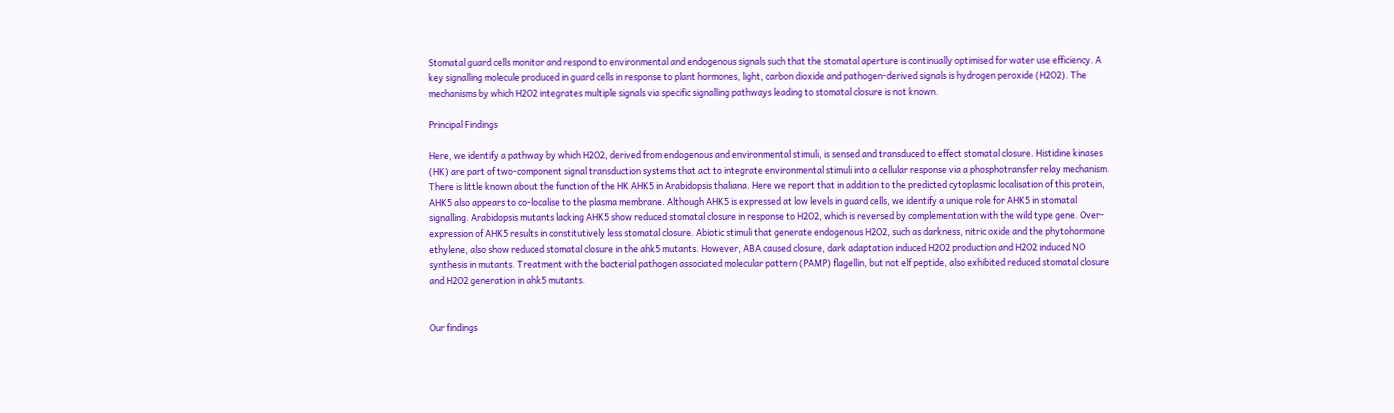Stomatal guard cells monitor and respond to environmental and endogenous signals such that the stomatal aperture is continually optimised for water use efficiency. A key signalling molecule produced in guard cells in response to plant hormones, light, carbon dioxide and pathogen-derived signals is hydrogen peroxide (H2O2). The mechanisms by which H2O2 integrates multiple signals via specific signalling pathways leading to stomatal closure is not known.

Principal Findings

Here, we identify a pathway by which H2O2, derived from endogenous and environmental stimuli, is sensed and transduced to effect stomatal closure. Histidine kinases (HK) are part of two-component signal transduction systems that act to integrate environmental stimuli into a cellular response via a phosphotransfer relay mechanism. There is little known about the function of the HK AHK5 in Arabidopsis thaliana. Here we report that in addition to the predicted cytoplasmic localisation of this protein, AHK5 also appears to co-localise to the plasma membrane. Although AHK5 is expressed at low levels in guard cells, we identify a unique role for AHK5 in stomatal signalling. Arabidopsis mutants lacking AHK5 show reduced stomatal closure in response to H2O2, which is reversed by complementation with the wild type gene. Over-expression of AHK5 results in constitutively less stomatal closure. Abiotic stimuli that generate endogenous H2O2, such as darkness, nitric oxide and the phytohormone ethylene, also show reduced stomatal closure in the ahk5 mutants. However, ABA caused closure, dark adaptation induced H2O2 production and H2O2 induced NO synthesis in mutants. Treatment with the bacterial pathogen associated molecular pattern (PAMP) flagellin, but not elf peptide, also exhibited reduced stomatal closure and H2O2 generation in ahk5 mutants.


Our findings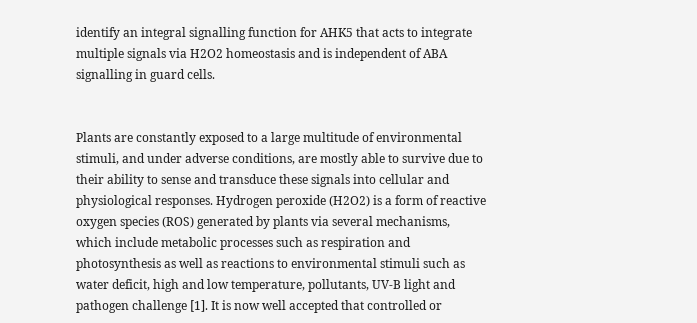identify an integral signalling function for AHK5 that acts to integrate multiple signals via H2O2 homeostasis and is independent of ABA signalling in guard cells.


Plants are constantly exposed to a large multitude of environmental stimuli, and under adverse conditions, are mostly able to survive due to their ability to sense and transduce these signals into cellular and physiological responses. Hydrogen peroxide (H2O2) is a form of reactive oxygen species (ROS) generated by plants via several mechanisms, which include metabolic processes such as respiration and photosynthesis as well as reactions to environmental stimuli such as water deficit, high and low temperature, pollutants, UV-B light and pathogen challenge [1]. It is now well accepted that controlled or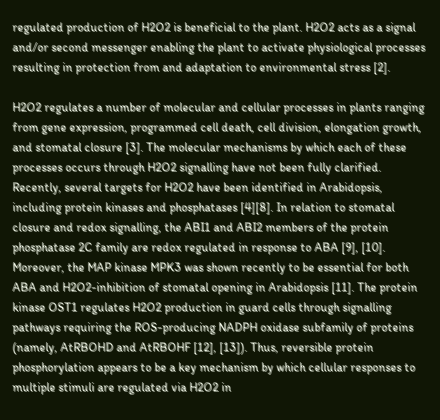regulated production of H2O2 is beneficial to the plant. H2O2 acts as a signal and/or second messenger enabling the plant to activate physiological processes resulting in protection from and adaptation to environmental stress [2].

H2O2 regulates a number of molecular and cellular processes in plants ranging from gene expression, programmed cell death, cell division, elongation growth, and stomatal closure [3]. The molecular mechanisms by which each of these processes occurs through H2O2 signalling have not been fully clarified. Recently, several targets for H2O2 have been identified in Arabidopsis, including protein kinases and phosphatases [4][8]. In relation to stomatal closure and redox signalling, the ABI1 and ABI2 members of the protein phosphatase 2C family are redox regulated in response to ABA [9], [10]. Moreover, the MAP kinase MPK3 was shown recently to be essential for both ABA and H2O2-inhibition of stomatal opening in Arabidopsis [11]. The protein kinase OST1 regulates H2O2 production in guard cells through signalling pathways requiring the ROS-producing NADPH oxidase subfamily of proteins (namely, AtRBOHD and AtRBOHF [12], [13]). Thus, reversible protein phosphorylation appears to be a key mechanism by which cellular responses to multiple stimuli are regulated via H2O2 in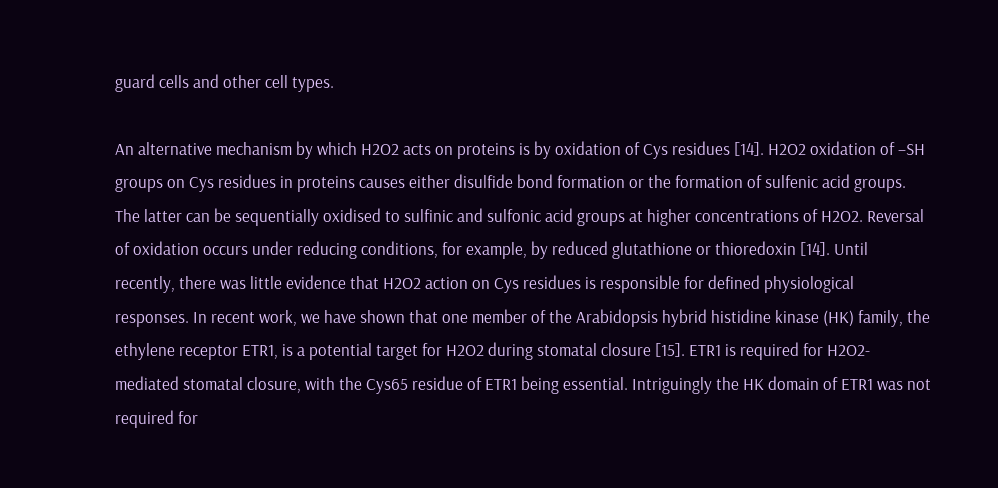guard cells and other cell types.

An alternative mechanism by which H2O2 acts on proteins is by oxidation of Cys residues [14]. H2O2 oxidation of –SH groups on Cys residues in proteins causes either disulfide bond formation or the formation of sulfenic acid groups. The latter can be sequentially oxidised to sulfinic and sulfonic acid groups at higher concentrations of H2O2. Reversal of oxidation occurs under reducing conditions, for example, by reduced glutathione or thioredoxin [14]. Until recently, there was little evidence that H2O2 action on Cys residues is responsible for defined physiological responses. In recent work, we have shown that one member of the Arabidopsis hybrid histidine kinase (HK) family, the ethylene receptor ETR1, is a potential target for H2O2 during stomatal closure [15]. ETR1 is required for H2O2-mediated stomatal closure, with the Cys65 residue of ETR1 being essential. Intriguingly the HK domain of ETR1 was not required for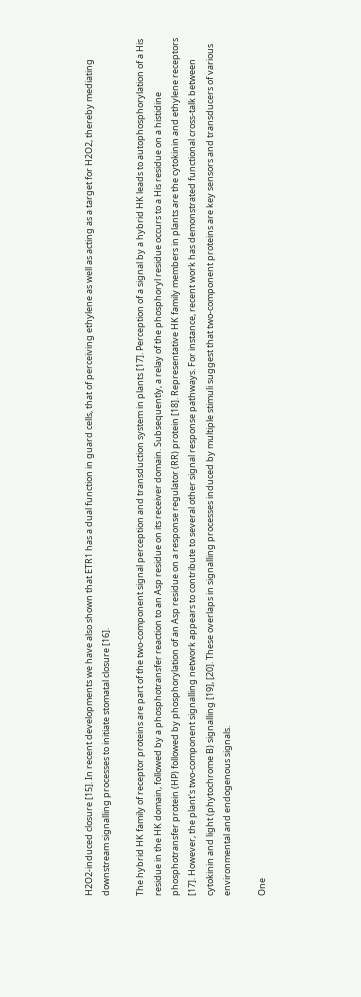H2O2-induced closure [15]. In recent developments we have also shown that ETR1 has a dual function in guard cells, that of perceiving ethylene as well as acting as a target for H2O2, thereby mediating downstream signalling processes to initiate stomatal closure [16].

The hybrid HK family of receptor proteins are part of the two-component signal perception and transduction system in plants [17]. Perception of a signal by a hybrid HK leads to autophosphorylation of a His residue in the HK domain, followed by a phosphotransfer reaction to an Asp residue on its receiver domain. Subsequently, a relay of the phosphoryl residue occurs to a His residue on a histidine phosphotransfer protein (HP) followed by phosphorylation of an Asp residue on a response regulator (RR) protein [18]. Representative HK family members in plants are the cytokinin and ethylene receptors [17]. However, the plant's two-component signalling network appears to contribute to several other signal response pathways. For instance, recent work has demonstrated functional cross-talk between cytokinin and light (phytochrome B) signalling [19], [20]. These overlaps in signalling processes induced by multiple stimuli suggest that two-component proteins are key sensors and transducers of various environmental and endogenous signals.

One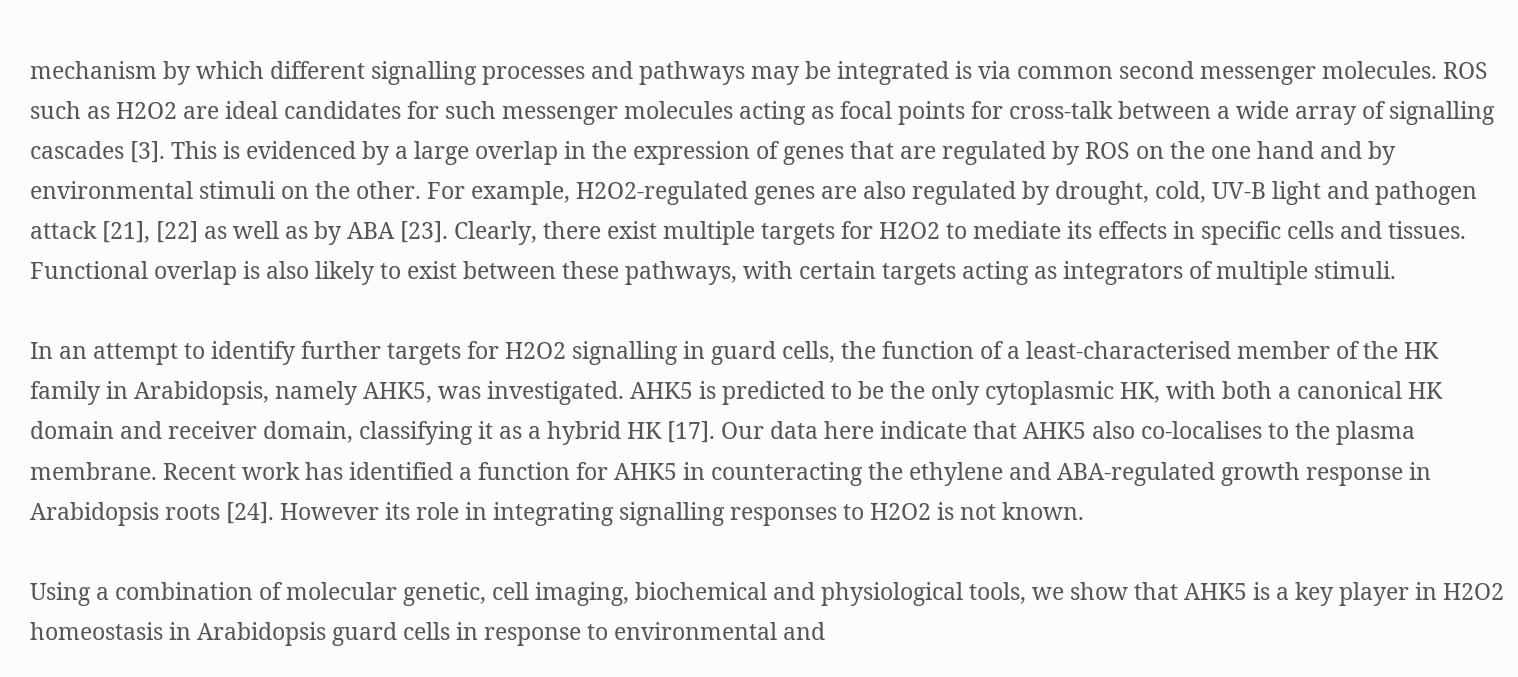mechanism by which different signalling processes and pathways may be integrated is via common second messenger molecules. ROS such as H2O2 are ideal candidates for such messenger molecules acting as focal points for cross-talk between a wide array of signalling cascades [3]. This is evidenced by a large overlap in the expression of genes that are regulated by ROS on the one hand and by environmental stimuli on the other. For example, H2O2-regulated genes are also regulated by drought, cold, UV-B light and pathogen attack [21], [22] as well as by ABA [23]. Clearly, there exist multiple targets for H2O2 to mediate its effects in specific cells and tissues. Functional overlap is also likely to exist between these pathways, with certain targets acting as integrators of multiple stimuli.

In an attempt to identify further targets for H2O2 signalling in guard cells, the function of a least-characterised member of the HK family in Arabidopsis, namely AHK5, was investigated. AHK5 is predicted to be the only cytoplasmic HK, with both a canonical HK domain and receiver domain, classifying it as a hybrid HK [17]. Our data here indicate that AHK5 also co-localises to the plasma membrane. Recent work has identified a function for AHK5 in counteracting the ethylene and ABA-regulated growth response in Arabidopsis roots [24]. However its role in integrating signalling responses to H2O2 is not known.

Using a combination of molecular genetic, cell imaging, biochemical and physiological tools, we show that AHK5 is a key player in H2O2 homeostasis in Arabidopsis guard cells in response to environmental and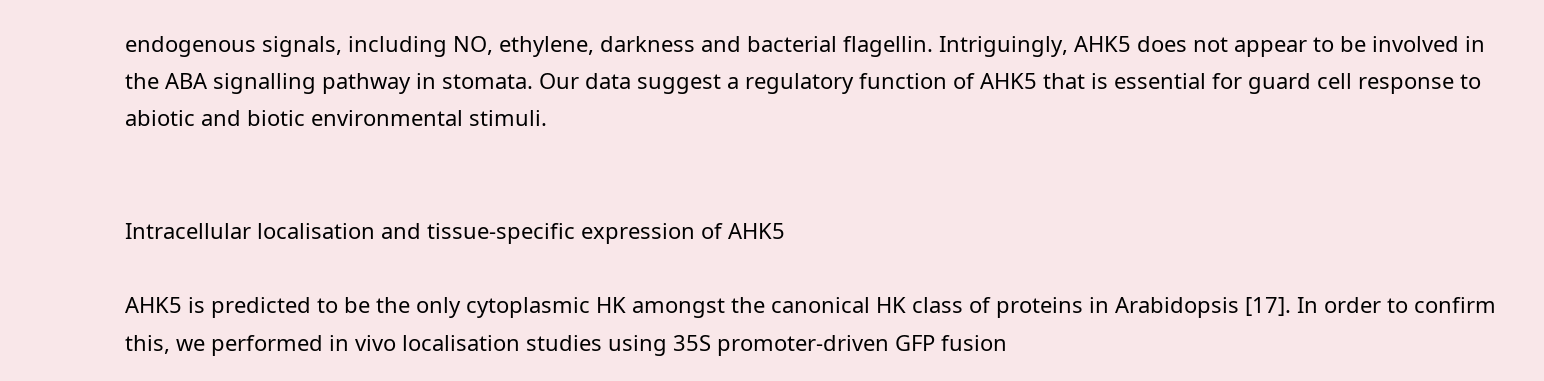endogenous signals, including NO, ethylene, darkness and bacterial flagellin. Intriguingly, AHK5 does not appear to be involved in the ABA signalling pathway in stomata. Our data suggest a regulatory function of AHK5 that is essential for guard cell response to abiotic and biotic environmental stimuli.


Intracellular localisation and tissue-specific expression of AHK5

AHK5 is predicted to be the only cytoplasmic HK amongst the canonical HK class of proteins in Arabidopsis [17]. In order to confirm this, we performed in vivo localisation studies using 35S promoter-driven GFP fusion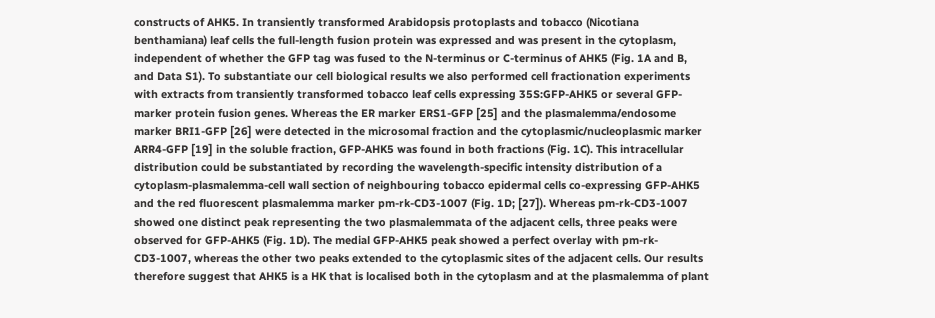constructs of AHK5. In transiently transformed Arabidopsis protoplasts and tobacco (Nicotiana benthamiana) leaf cells the full-length fusion protein was expressed and was present in the cytoplasm, independent of whether the GFP tag was fused to the N-terminus or C-terminus of AHK5 (Fig. 1A and B, and Data S1). To substantiate our cell biological results we also performed cell fractionation experiments with extracts from transiently transformed tobacco leaf cells expressing 35S:GFP-AHK5 or several GFP-marker protein fusion genes. Whereas the ER marker ERS1-GFP [25] and the plasmalemma/endosome marker BRI1-GFP [26] were detected in the microsomal fraction and the cytoplasmic/nucleoplasmic marker ARR4-GFP [19] in the soluble fraction, GFP-AHK5 was found in both fractions (Fig. 1C). This intracellular distribution could be substantiated by recording the wavelength-specific intensity distribution of a cytoplasm-plasmalemma-cell wall section of neighbouring tobacco epidermal cells co-expressing GFP-AHK5 and the red fluorescent plasmalemma marker pm-rk-CD3-1007 (Fig. 1D; [27]). Whereas pm-rk-CD3-1007 showed one distinct peak representing the two plasmalemmata of the adjacent cells, three peaks were observed for GFP-AHK5 (Fig. 1D). The medial GFP-AHK5 peak showed a perfect overlay with pm-rk-CD3-1007, whereas the other two peaks extended to the cytoplasmic sites of the adjacent cells. Our results therefore suggest that AHK5 is a HK that is localised both in the cytoplasm and at the plasmalemma of plant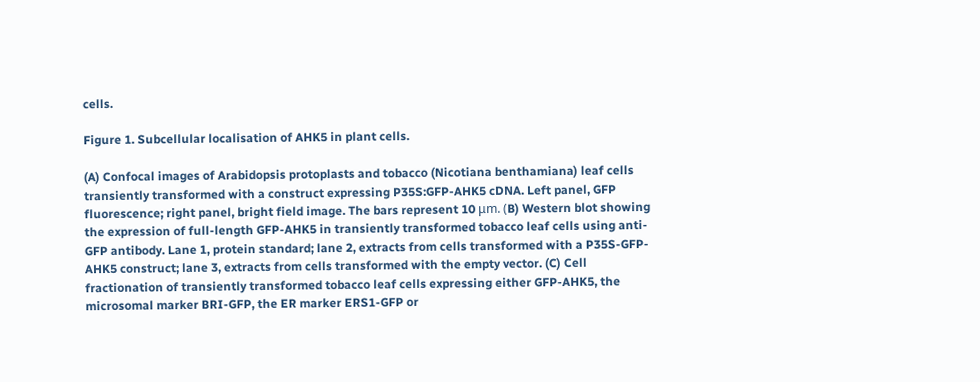cells.

Figure 1. Subcellular localisation of AHK5 in plant cells.

(A) Confocal images of Arabidopsis protoplasts and tobacco (Nicotiana benthamiana) leaf cells transiently transformed with a construct expressing P35S:GFP-AHK5 cDNA. Left panel, GFP fluorescence; right panel, bright field image. The bars represent 10 μm. (B) Western blot showing the expression of full-length GFP-AHK5 in transiently transformed tobacco leaf cells using anti-GFP antibody. Lane 1, protein standard; lane 2, extracts from cells transformed with a P35S-GFP-AHK5 construct; lane 3, extracts from cells transformed with the empty vector. (C) Cell fractionation of transiently transformed tobacco leaf cells expressing either GFP-AHK5, the microsomal marker BRI-GFP, the ER marker ERS1-GFP or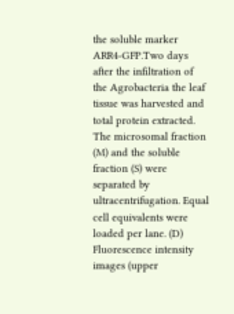the soluble marker ARR4-GFP.Two days after the infiltration of the Agrobacteria the leaf tissue was harvested and total protein extracted. The microsomal fraction (M) and the soluble fraction (S) were separated by ultracentrifugation. Equal cell equivalents were loaded per lane. (D) Fluorescence intensity images (upper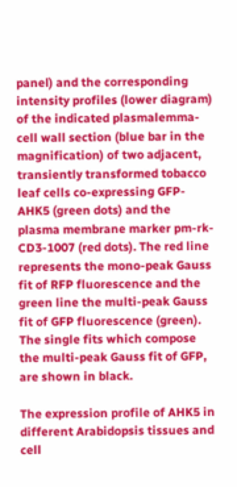panel) and the corresponding intensity profiles (lower diagram) of the indicated plasmalemma-cell wall section (blue bar in the magnification) of two adjacent, transiently transformed tobacco leaf cells co-expressing GFP-AHK5 (green dots) and the plasma membrane marker pm-rk-CD3-1007 (red dots). The red line represents the mono-peak Gauss fit of RFP fluorescence and the green line the multi-peak Gauss fit of GFP fluorescence (green). The single fits which compose the multi-peak Gauss fit of GFP, are shown in black.

The expression profile of AHK5 in different Arabidopsis tissues and cell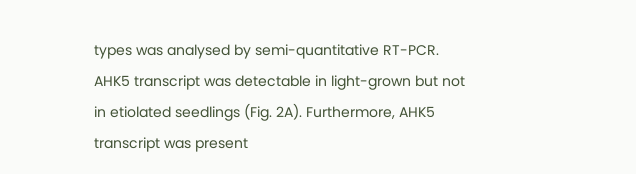types was analysed by semi-quantitative RT-PCR. AHK5 transcript was detectable in light-grown but not in etiolated seedlings (Fig. 2A). Furthermore, AHK5 transcript was present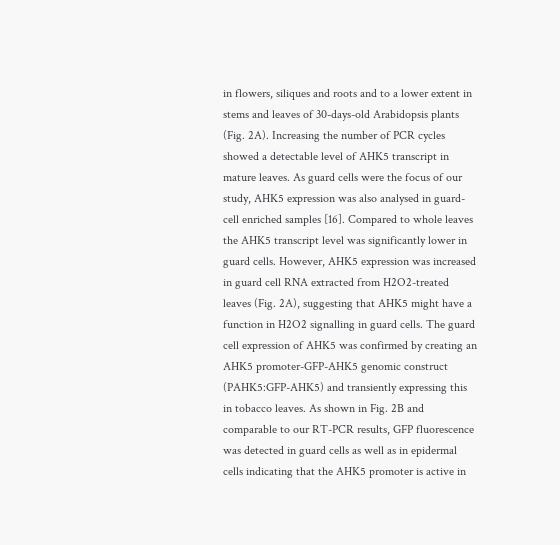in flowers, siliques and roots and to a lower extent in stems and leaves of 30-days-old Arabidopsis plants (Fig. 2A). Increasing the number of PCR cycles showed a detectable level of AHK5 transcript in mature leaves. As guard cells were the focus of our study, AHK5 expression was also analysed in guard-cell enriched samples [16]. Compared to whole leaves the AHK5 transcript level was significantly lower in guard cells. However, AHK5 expression was increased in guard cell RNA extracted from H2O2-treated leaves (Fig. 2A), suggesting that AHK5 might have a function in H2O2 signalling in guard cells. The guard cell expression of AHK5 was confirmed by creating an AHK5 promoter-GFP-AHK5 genomic construct (PAHK5:GFP-AHK5) and transiently expressing this in tobacco leaves. As shown in Fig. 2B and comparable to our RT-PCR results, GFP fluorescence was detected in guard cells as well as in epidermal cells indicating that the AHK5 promoter is active in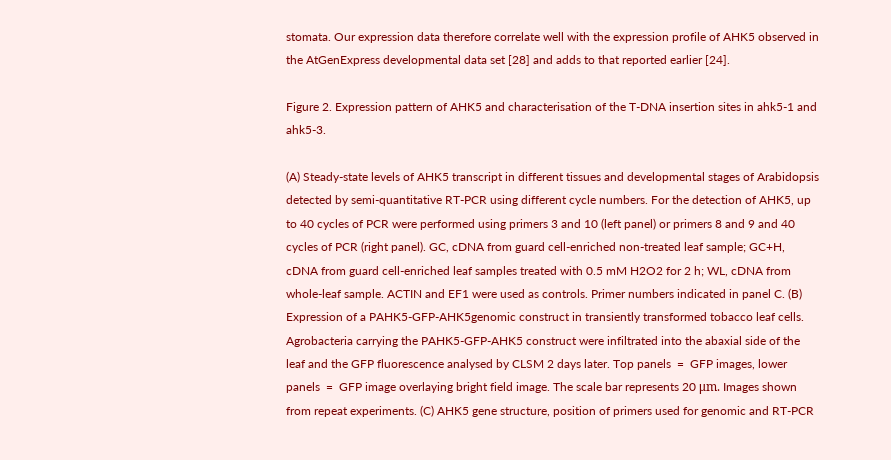stomata. Our expression data therefore correlate well with the expression profile of AHK5 observed in the AtGenExpress developmental data set [28] and adds to that reported earlier [24].

Figure 2. Expression pattern of AHK5 and characterisation of the T-DNA insertion sites in ahk5-1 and ahk5-3.

(A) Steady-state levels of AHK5 transcript in different tissues and developmental stages of Arabidopsis detected by semi-quantitative RT-PCR using different cycle numbers. For the detection of AHK5, up to 40 cycles of PCR were performed using primers 3 and 10 (left panel) or primers 8 and 9 and 40 cycles of PCR (right panel). GC, cDNA from guard cell-enriched non-treated leaf sample; GC+H, cDNA from guard cell-enriched leaf samples treated with 0.5 mM H2O2 for 2 h; WL, cDNA from whole-leaf sample. ACTIN and EF1 were used as controls. Primer numbers indicated in panel C. (B) Expression of a PAHK5-GFP-AHK5genomic construct in transiently transformed tobacco leaf cells. Agrobacteria carrying the PAHK5-GFP-AHK5 construct were infiltrated into the abaxial side of the leaf and the GFP fluorescence analysed by CLSM 2 days later. Top panels  =  GFP images, lower panels  =  GFP image overlaying bright field image. The scale bar represents 20 μm. Images shown from repeat experiments. (C) AHK5 gene structure, position of primers used for genomic and RT-PCR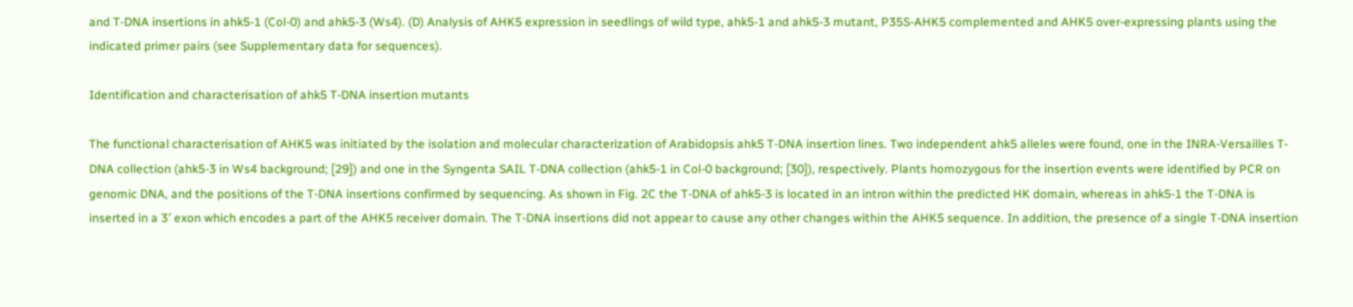and T-DNA insertions in ahk5-1 (Col-0) and ahk5-3 (Ws4). (D) Analysis of AHK5 expression in seedlings of wild type, ahk5-1 and ahk5-3 mutant, P35S-AHK5 complemented and AHK5 over-expressing plants using the indicated primer pairs (see Supplementary data for sequences).

Identification and characterisation of ahk5 T-DNA insertion mutants

The functional characterisation of AHK5 was initiated by the isolation and molecular characterization of Arabidopsis ahk5 T-DNA insertion lines. Two independent ahk5 alleles were found, one in the INRA-Versailles T-DNA collection (ahk5-3 in Ws4 background; [29]) and one in the Syngenta SAIL T-DNA collection (ahk5-1 in Col-0 background; [30]), respectively. Plants homozygous for the insertion events were identified by PCR on genomic DNA, and the positions of the T-DNA insertions confirmed by sequencing. As shown in Fig. 2C the T-DNA of ahk5-3 is located in an intron within the predicted HK domain, whereas in ahk5-1 the T-DNA is inserted in a 3′ exon which encodes a part of the AHK5 receiver domain. The T-DNA insertions did not appear to cause any other changes within the AHK5 sequence. In addition, the presence of a single T-DNA insertion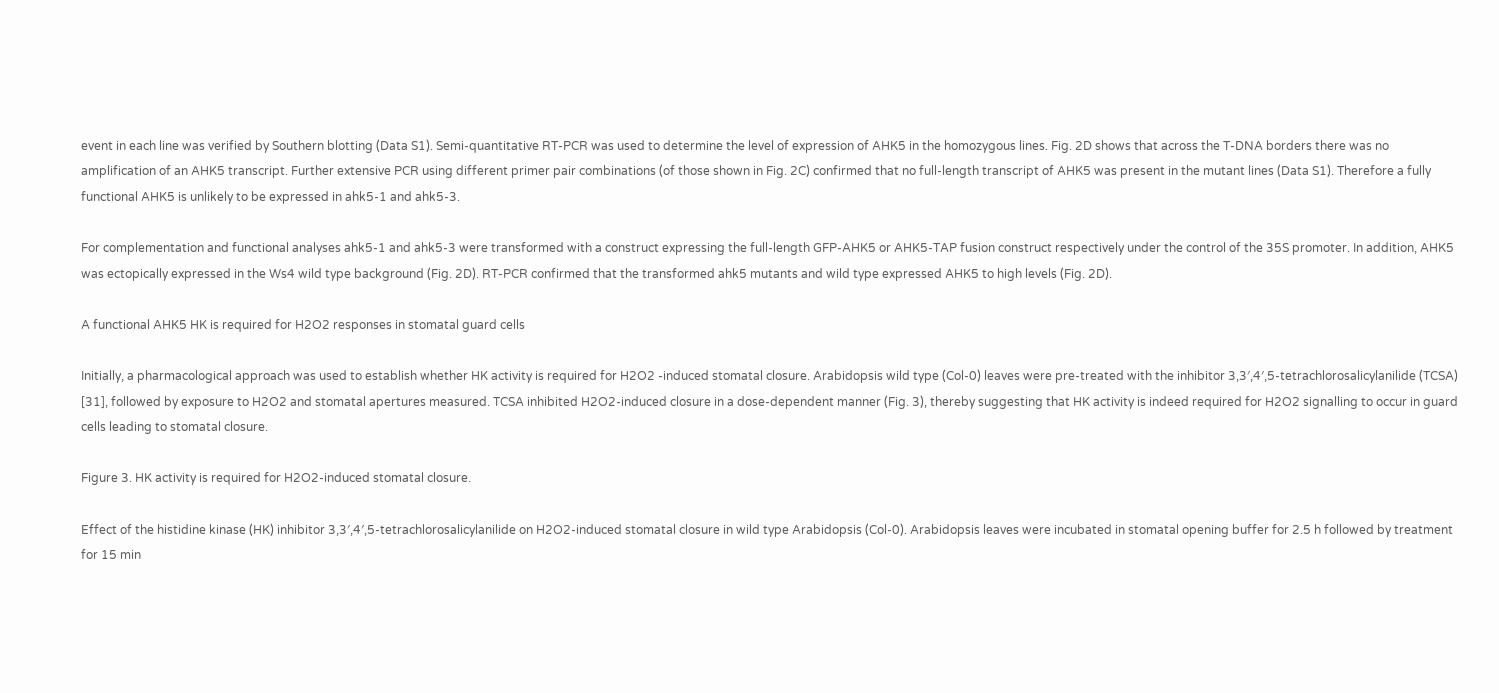event in each line was verified by Southern blotting (Data S1). Semi-quantitative RT-PCR was used to determine the level of expression of AHK5 in the homozygous lines. Fig. 2D shows that across the T-DNA borders there was no amplification of an AHK5 transcript. Further extensive PCR using different primer pair combinations (of those shown in Fig. 2C) confirmed that no full-length transcript of AHK5 was present in the mutant lines (Data S1). Therefore a fully functional AHK5 is unlikely to be expressed in ahk5-1 and ahk5-3.

For complementation and functional analyses ahk5-1 and ahk5-3 were transformed with a construct expressing the full-length GFP-AHK5 or AHK5-TAP fusion construct respectively under the control of the 35S promoter. In addition, AHK5 was ectopically expressed in the Ws4 wild type background (Fig. 2D). RT-PCR confirmed that the transformed ahk5 mutants and wild type expressed AHK5 to high levels (Fig. 2D).

A functional AHK5 HK is required for H2O2 responses in stomatal guard cells

Initially, a pharmacological approach was used to establish whether HK activity is required for H2O2 -induced stomatal closure. Arabidopsis wild type (Col-0) leaves were pre-treated with the inhibitor 3,3′,4′,5-tetrachlorosalicylanilide (TCSA) [31], followed by exposure to H2O2 and stomatal apertures measured. TCSA inhibited H2O2-induced closure in a dose-dependent manner (Fig. 3), thereby suggesting that HK activity is indeed required for H2O2 signalling to occur in guard cells leading to stomatal closure.

Figure 3. HK activity is required for H2O2-induced stomatal closure.

Effect of the histidine kinase (HK) inhibitor 3,3′,4′,5-tetrachlorosalicylanilide on H2O2-induced stomatal closure in wild type Arabidopsis (Col-0). Arabidopsis leaves were incubated in stomatal opening buffer for 2.5 h followed by treatment for 15 min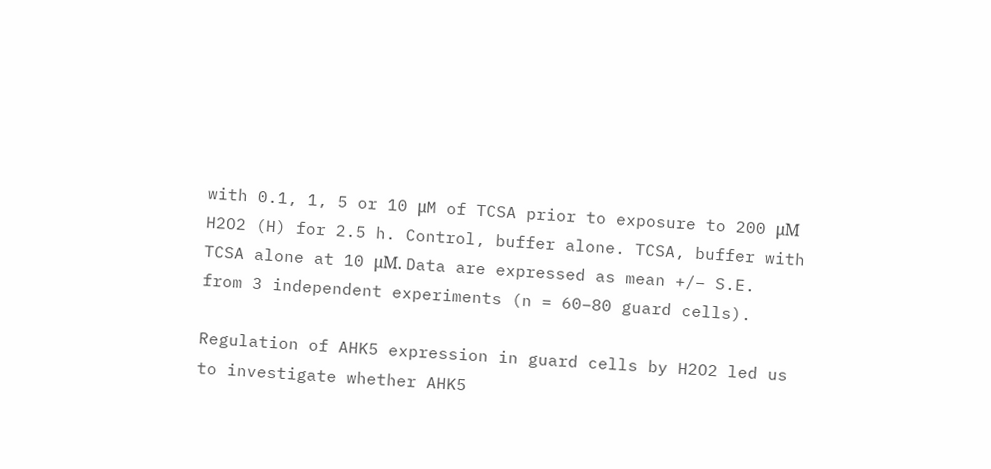with 0.1, 1, 5 or 10 μM of TCSA prior to exposure to 200 μM H2O2 (H) for 2.5 h. Control, buffer alone. TCSA, buffer with TCSA alone at 10 μM. Data are expressed as mean +/− S.E. from 3 independent experiments (n = 60–80 guard cells).

Regulation of AHK5 expression in guard cells by H2O2 led us to investigate whether AHK5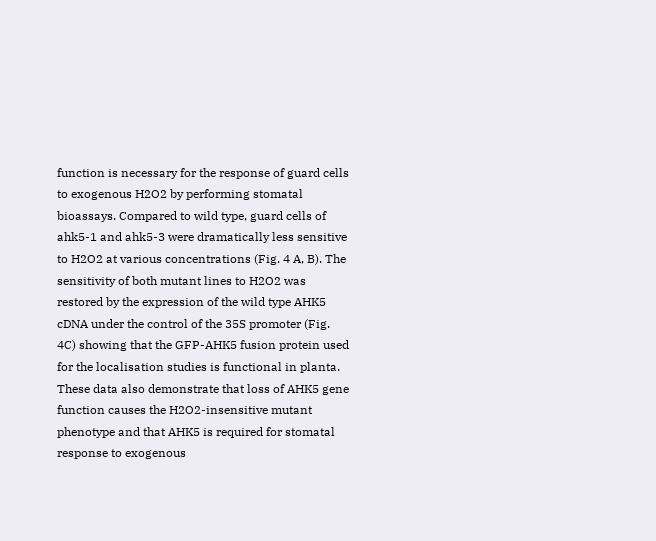function is necessary for the response of guard cells to exogenous H2O2 by performing stomatal bioassays. Compared to wild type, guard cells of ahk5-1 and ahk5-3 were dramatically less sensitive to H2O2 at various concentrations (Fig. 4 A, B). The sensitivity of both mutant lines to H2O2 was restored by the expression of the wild type AHK5 cDNA under the control of the 35S promoter (Fig. 4C) showing that the GFP-AHK5 fusion protein used for the localisation studies is functional in planta. These data also demonstrate that loss of AHK5 gene function causes the H2O2-insensitive mutant phenotype and that AHK5 is required for stomatal response to exogenous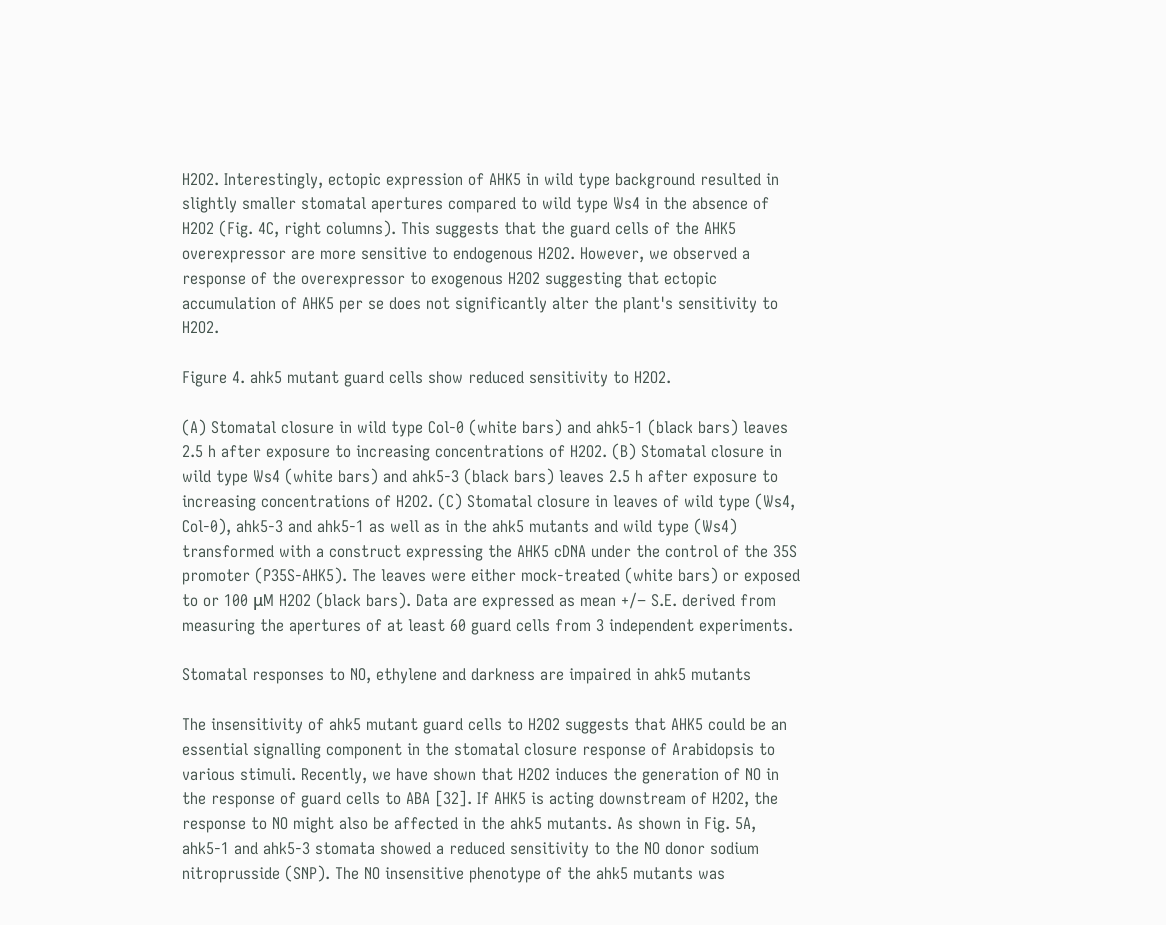H2O2. Interestingly, ectopic expression of AHK5 in wild type background resulted in slightly smaller stomatal apertures compared to wild type Ws4 in the absence of H2O2 (Fig. 4C, right columns). This suggests that the guard cells of the AHK5 overexpressor are more sensitive to endogenous H2O2. However, we observed a response of the overexpressor to exogenous H2O2 suggesting that ectopic accumulation of AHK5 per se does not significantly alter the plant's sensitivity to H2O2.

Figure 4. ahk5 mutant guard cells show reduced sensitivity to H2O2.

(A) Stomatal closure in wild type Col-0 (white bars) and ahk5-1 (black bars) leaves 2.5 h after exposure to increasing concentrations of H2O2. (B) Stomatal closure in wild type Ws4 (white bars) and ahk5-3 (black bars) leaves 2.5 h after exposure to increasing concentrations of H2O2. (C) Stomatal closure in leaves of wild type (Ws4, Col-0), ahk5-3 and ahk5-1 as well as in the ahk5 mutants and wild type (Ws4) transformed with a construct expressing the AHK5 cDNA under the control of the 35S promoter (P35S-AHK5). The leaves were either mock-treated (white bars) or exposed to or 100 μM H2O2 (black bars). Data are expressed as mean +/− S.E. derived from measuring the apertures of at least 60 guard cells from 3 independent experiments.

Stomatal responses to NO, ethylene and darkness are impaired in ahk5 mutants

The insensitivity of ahk5 mutant guard cells to H2O2 suggests that AHK5 could be an essential signalling component in the stomatal closure response of Arabidopsis to various stimuli. Recently, we have shown that H2O2 induces the generation of NO in the response of guard cells to ABA [32]. If AHK5 is acting downstream of H2O2, the response to NO might also be affected in the ahk5 mutants. As shown in Fig. 5A, ahk5-1 and ahk5-3 stomata showed a reduced sensitivity to the NO donor sodium nitroprusside (SNP). The NO insensitive phenotype of the ahk5 mutants was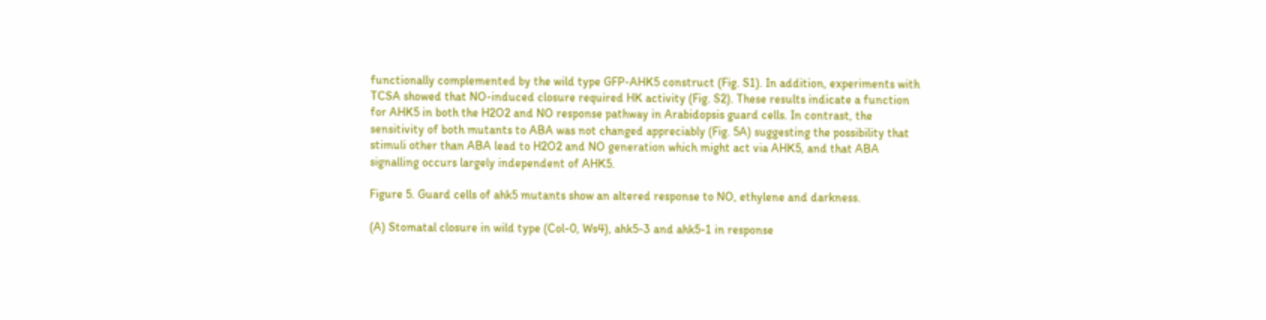functionally complemented by the wild type GFP-AHK5 construct (Fig. S1). In addition, experiments with TCSA showed that NO-induced closure required HK activity (Fig. S2). These results indicate a function for AHK5 in both the H2O2 and NO response pathway in Arabidopsis guard cells. In contrast, the sensitivity of both mutants to ABA was not changed appreciably (Fig. 5A) suggesting the possibility that stimuli other than ABA lead to H2O2 and NO generation which might act via AHK5, and that ABA signalling occurs largely independent of AHK5.

Figure 5. Guard cells of ahk5 mutants show an altered response to NO, ethylene and darkness.

(A) Stomatal closure in wild type (Col-0, Ws4), ahk5-3 and ahk5-1 in response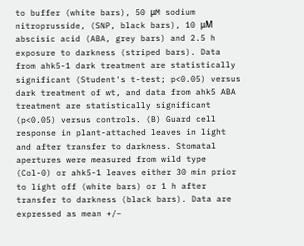to buffer (white bars), 50 μM sodium nitroprusside, (SNP, black bars), 10 μM abscisic acid (ABA, grey bars) and 2.5 h exposure to darkness (striped bars). Data from ahk5-1 dark treatment are statistically significant (Student's t-test; p<0.05) versus dark treatment of wt, and data from ahk5 ABA treatment are statistically significant (p<0.05) versus controls. (B) Guard cell response in plant-attached leaves in light and after transfer to darkness. Stomatal apertures were measured from wild type (Col-0) or ahk5-1 leaves either 30 min prior to light off (white bars) or 1 h after transfer to darkness (black bars). Data are expressed as mean +/−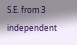S.E. from 3 independent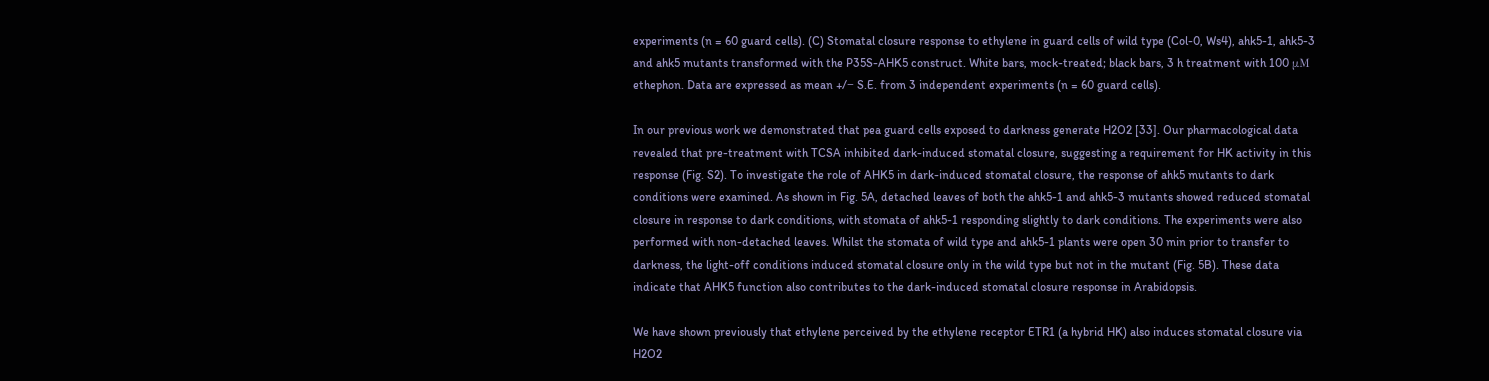experiments (n = 60 guard cells). (C) Stomatal closure response to ethylene in guard cells of wild type (Col-0, Ws4), ahk5-1, ahk5-3 and ahk5 mutants transformed with the P35S-AHK5 construct. White bars, mock-treated; black bars, 3 h treatment with 100 μM ethephon. Data are expressed as mean +/− S.E. from 3 independent experiments (n = 60 guard cells).

In our previous work we demonstrated that pea guard cells exposed to darkness generate H2O2 [33]. Our pharmacological data revealed that pre-treatment with TCSA inhibited dark-induced stomatal closure, suggesting a requirement for HK activity in this response (Fig. S2). To investigate the role of AHK5 in dark-induced stomatal closure, the response of ahk5 mutants to dark conditions were examined. As shown in Fig. 5A, detached leaves of both the ahk5-1 and ahk5-3 mutants showed reduced stomatal closure in response to dark conditions, with stomata of ahk5-1 responding slightly to dark conditions. The experiments were also performed with non-detached leaves. Whilst the stomata of wild type and ahk5-1 plants were open 30 min prior to transfer to darkness, the light-off conditions induced stomatal closure only in the wild type but not in the mutant (Fig. 5B). These data indicate that AHK5 function also contributes to the dark-induced stomatal closure response in Arabidopsis.

We have shown previously that ethylene perceived by the ethylene receptor ETR1 (a hybrid HK) also induces stomatal closure via H2O2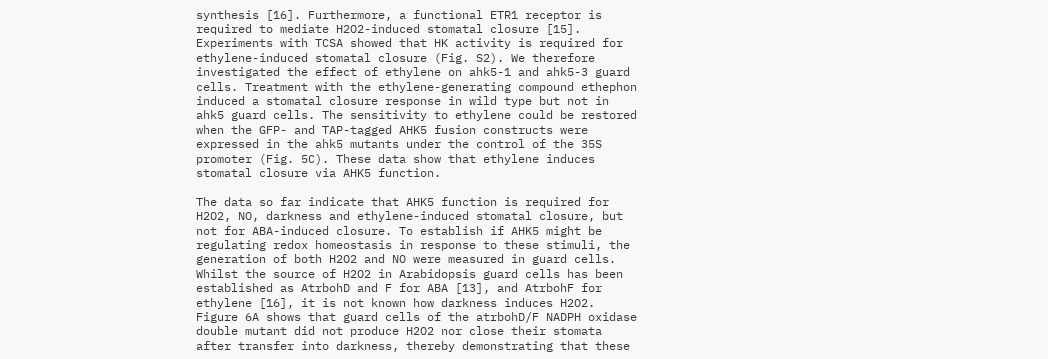synthesis [16]. Furthermore, a functional ETR1 receptor is required to mediate H2O2-induced stomatal closure [15]. Experiments with TCSA showed that HK activity is required for ethylene-induced stomatal closure (Fig. S2). We therefore investigated the effect of ethylene on ahk5-1 and ahk5-3 guard cells. Treatment with the ethylene-generating compound ethephon induced a stomatal closure response in wild type but not in ahk5 guard cells. The sensitivity to ethylene could be restored when the GFP- and TAP-tagged AHK5 fusion constructs were expressed in the ahk5 mutants under the control of the 35S promoter (Fig. 5C). These data show that ethylene induces stomatal closure via AHK5 function.

The data so far indicate that AHK5 function is required for H2O2, NO, darkness and ethylene-induced stomatal closure, but not for ABA-induced closure. To establish if AHK5 might be regulating redox homeostasis in response to these stimuli, the generation of both H2O2 and NO were measured in guard cells. Whilst the source of H2O2 in Arabidopsis guard cells has been established as AtrbohD and F for ABA [13], and AtrbohF for ethylene [16], it is not known how darkness induces H2O2. Figure 6A shows that guard cells of the atrbohD/F NADPH oxidase double mutant did not produce H2O2 nor close their stomata after transfer into darkness, thereby demonstrating that these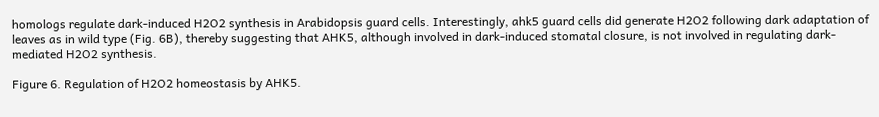homologs regulate dark-induced H2O2 synthesis in Arabidopsis guard cells. Interestingly, ahk5 guard cells did generate H2O2 following dark adaptation of leaves as in wild type (Fig. 6B), thereby suggesting that AHK5, although involved in dark-induced stomatal closure, is not involved in regulating dark-mediated H2O2 synthesis.

Figure 6. Regulation of H2O2 homeostasis by AHK5.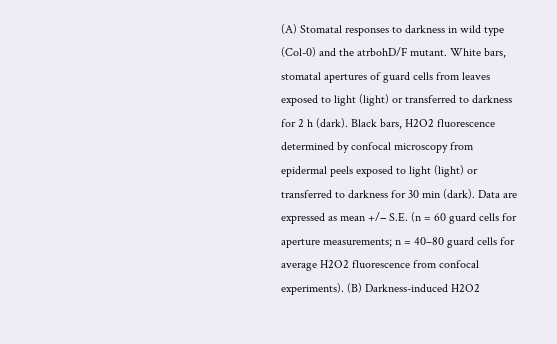(A) Stomatal responses to darkness in wild type (Col-0) and the atrbohD/F mutant. White bars, stomatal apertures of guard cells from leaves exposed to light (light) or transferred to darkness for 2 h (dark). Black bars, H2O2 fluorescence determined by confocal microscopy from epidermal peels exposed to light (light) or transferred to darkness for 30 min (dark). Data are expressed as mean +/− S.E. (n = 60 guard cells for aperture measurements; n = 40–80 guard cells for average H2O2 fluorescence from confocal experiments). (B) Darkness-induced H2O2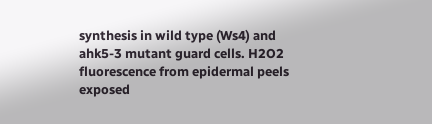synthesis in wild type (Ws4) and ahk5-3 mutant guard cells. H2O2 fluorescence from epidermal peels exposed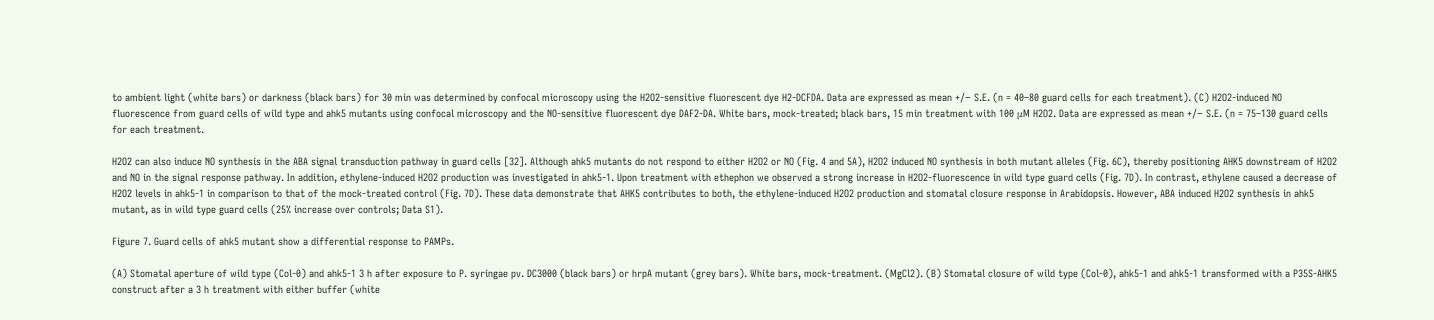to ambient light (white bars) or darkness (black bars) for 30 min was determined by confocal microscopy using the H2O2-sensitive fluorescent dye H2-DCFDA. Data are expressed as mean +/− S.E. (n = 40–80 guard cells for each treatment). (C) H2O2-induced NO fluorescence from guard cells of wild type and ahk5 mutants using confocal microscopy and the NO-sensitive fluorescent dye DAF2-DA. White bars, mock-treated; black bars, 15 min treatment with 100 μM H2O2. Data are expressed as mean +/− S.E. (n = 75–130 guard cells for each treatment.

H2O2 can also induce NO synthesis in the ABA signal transduction pathway in guard cells [32]. Although ahk5 mutants do not respond to either H2O2 or NO (Fig. 4 and 5A), H2O2 induced NO synthesis in both mutant alleles (Fig. 6C), thereby positioning AHK5 downstream of H2O2 and NO in the signal response pathway. In addition, ethylene-induced H2O2 production was investigated in ahk5-1. Upon treatment with ethephon we observed a strong increase in H2O2-fluorescence in wild type guard cells (Fig. 7D). In contrast, ethylene caused a decrease of H2O2 levels in ahk5-1 in comparison to that of the mock-treated control (Fig. 7D). These data demonstrate that AHK5 contributes to both, the ethylene-induced H2O2 production and stomatal closure response in Arabidopsis. However, ABA induced H2O2 synthesis in ahk5 mutant, as in wild type guard cells (25% increase over controls; Data S1).

Figure 7. Guard cells of ahk5 mutant show a differential response to PAMPs.

(A) Stomatal aperture of wild type (Col-0) and ahk5-1 3 h after exposure to P. syringae pv. DC3000 (black bars) or hrpA mutant (grey bars). White bars, mock-treatment. (MgCl2). (B) Stomatal closure of wild type (Col-0), ahk5-1 and ahk5-1 transformed with a P35S-AHK5 construct after a 3 h treatment with either buffer (white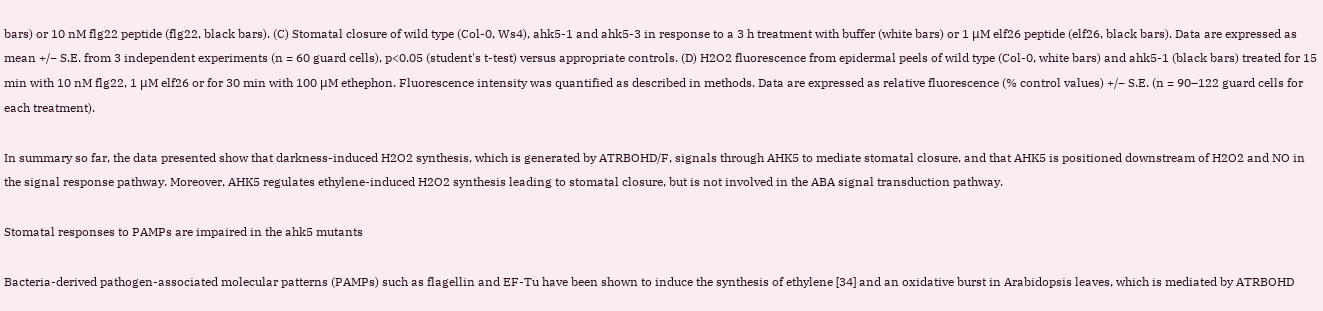bars) or 10 nM flg22 peptide (flg22, black bars). (C) Stomatal closure of wild type (Col-0, Ws4), ahk5-1 and ahk5-3 in response to a 3 h treatment with buffer (white bars) or 1 μM elf26 peptide (elf26, black bars). Data are expressed as mean +/− S.E. from 3 independent experiments (n = 60 guard cells), p<0.05 (student's t-test) versus appropriate controls. (D) H2O2 fluorescence from epidermal peels of wild type (Col-0, white bars) and ahk5-1 (black bars) treated for 15 min with 10 nM flg22, 1 μM elf26 or for 30 min with 100 μM ethephon. Fluorescence intensity was quantified as described in methods. Data are expressed as relative fluorescence (% control values) +/− S.E. (n = 90–122 guard cells for each treatment).

In summary so far, the data presented show that darkness-induced H2O2 synthesis, which is generated by ATRBOHD/F, signals through AHK5 to mediate stomatal closure, and that AHK5 is positioned downstream of H2O2 and NO in the signal response pathway. Moreover, AHK5 regulates ethylene-induced H2O2 synthesis leading to stomatal closure, but is not involved in the ABA signal transduction pathway.

Stomatal responses to PAMPs are impaired in the ahk5 mutants

Bacteria-derived pathogen-associated molecular patterns (PAMPs) such as flagellin and EF-Tu have been shown to induce the synthesis of ethylene [34] and an oxidative burst in Arabidopsis leaves, which is mediated by ATRBOHD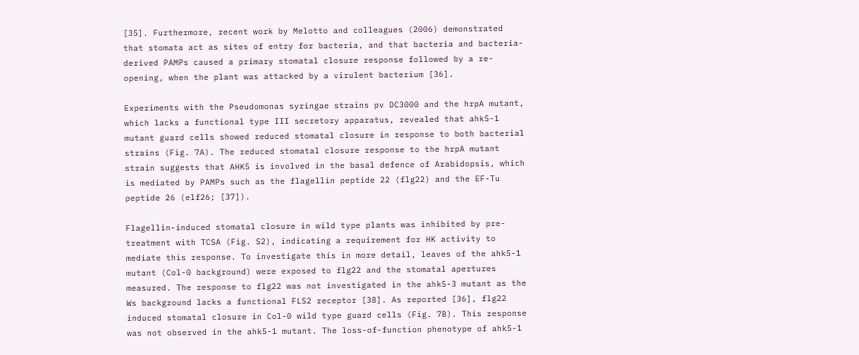[35]. Furthermore, recent work by Melotto and colleagues (2006) demonstrated that stomata act as sites of entry for bacteria, and that bacteria and bacteria-derived PAMPs caused a primary stomatal closure response followed by a re-opening, when the plant was attacked by a virulent bacterium [36].

Experiments with the Pseudomonas syringae strains pv DC3000 and the hrpA mutant, which lacks a functional type III secretory apparatus, revealed that ahk5-1 mutant guard cells showed reduced stomatal closure in response to both bacterial strains (Fig. 7A). The reduced stomatal closure response to the hrpA mutant strain suggests that AHK5 is involved in the basal defence of Arabidopsis, which is mediated by PAMPs such as the flagellin peptide 22 (flg22) and the EF-Tu peptide 26 (elf26; [37]).

Flagellin-induced stomatal closure in wild type plants was inhibited by pre-treatment with TCSA (Fig. S2), indicating a requirement for HK activity to mediate this response. To investigate this in more detail, leaves of the ahk5-1 mutant (Col-0 background) were exposed to flg22 and the stomatal apertures measured. The response to flg22 was not investigated in the ahk5-3 mutant as the Ws background lacks a functional FLS2 receptor [38]. As reported [36], flg22 induced stomatal closure in Col-0 wild type guard cells (Fig. 7B). This response was not observed in the ahk5-1 mutant. The loss-of-function phenotype of ahk5-1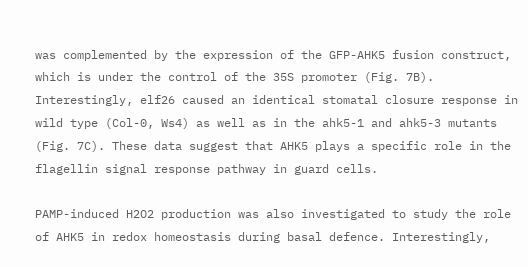was complemented by the expression of the GFP-AHK5 fusion construct, which is under the control of the 35S promoter (Fig. 7B). Interestingly, elf26 caused an identical stomatal closure response in wild type (Col-0, Ws4) as well as in the ahk5-1 and ahk5-3 mutants (Fig. 7C). These data suggest that AHK5 plays a specific role in the flagellin signal response pathway in guard cells.

PAMP-induced H2O2 production was also investigated to study the role of AHK5 in redox homeostasis during basal defence. Interestingly,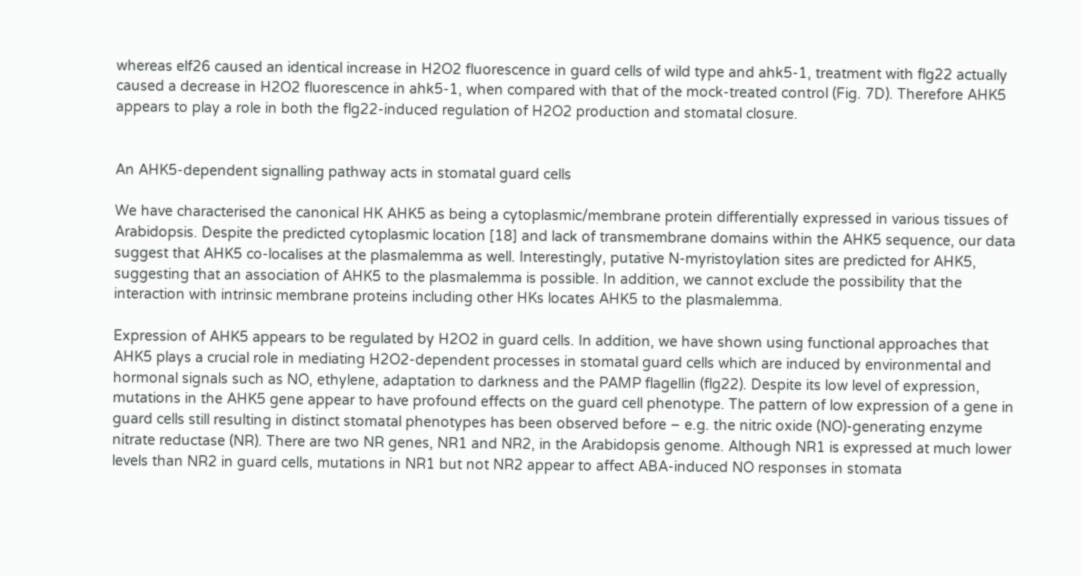whereas elf26 caused an identical increase in H2O2 fluorescence in guard cells of wild type and ahk5-1, treatment with flg22 actually caused a decrease in H2O2 fluorescence in ahk5-1, when compared with that of the mock-treated control (Fig. 7D). Therefore AHK5 appears to play a role in both the flg22-induced regulation of H2O2 production and stomatal closure.


An AHK5-dependent signalling pathway acts in stomatal guard cells

We have characterised the canonical HK AHK5 as being a cytoplasmic/membrane protein differentially expressed in various tissues of Arabidopsis. Despite the predicted cytoplasmic location [18] and lack of transmembrane domains within the AHK5 sequence, our data suggest that AHK5 co-localises at the plasmalemma as well. Interestingly, putative N-myristoylation sites are predicted for AHK5, suggesting that an association of AHK5 to the plasmalemma is possible. In addition, we cannot exclude the possibility that the interaction with intrinsic membrane proteins including other HKs locates AHK5 to the plasmalemma.

Expression of AHK5 appears to be regulated by H2O2 in guard cells. In addition, we have shown using functional approaches that AHK5 plays a crucial role in mediating H2O2-dependent processes in stomatal guard cells which are induced by environmental and hormonal signals such as NO, ethylene, adaptation to darkness and the PAMP flagellin (flg22). Despite its low level of expression, mutations in the AHK5 gene appear to have profound effects on the guard cell phenotype. The pattern of low expression of a gene in guard cells still resulting in distinct stomatal phenotypes has been observed before – e.g. the nitric oxide (NO)-generating enzyme nitrate reductase (NR). There are two NR genes, NR1 and NR2, in the Arabidopsis genome. Although NR1 is expressed at much lower levels than NR2 in guard cells, mutations in NR1 but not NR2 appear to affect ABA-induced NO responses in stomata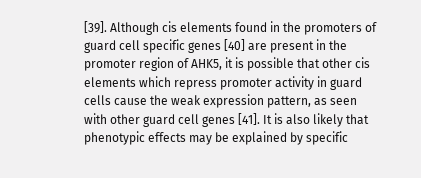[39]. Although cis elements found in the promoters of guard cell specific genes [40] are present in the promoter region of AHK5, it is possible that other cis elements which repress promoter activity in guard cells cause the weak expression pattern, as seen with other guard cell genes [41]. It is also likely that phenotypic effects may be explained by specific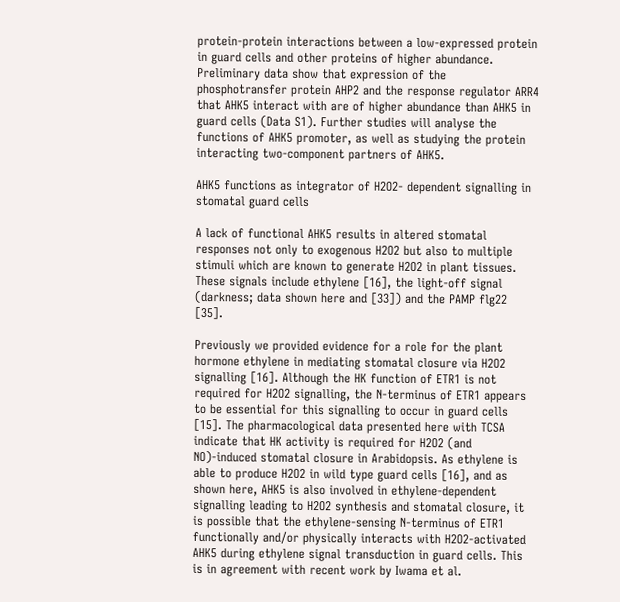protein-protein interactions between a low-expressed protein in guard cells and other proteins of higher abundance. Preliminary data show that expression of the phosphotransfer protein AHP2 and the response regulator ARR4 that AHK5 interact with are of higher abundance than AHK5 in guard cells (Data S1). Further studies will analyse the functions of AHK5 promoter, as well as studying the protein interacting two-component partners of AHK5.

AHK5 functions as integrator of H2O2- dependent signalling in stomatal guard cells

A lack of functional AHK5 results in altered stomatal responses not only to exogenous H2O2 but also to multiple stimuli which are known to generate H2O2 in plant tissues. These signals include ethylene [16], the light-off signal (darkness; data shown here and [33]) and the PAMP flg22 [35].

Previously we provided evidence for a role for the plant hormone ethylene in mediating stomatal closure via H2O2 signalling [16]. Although the HK function of ETR1 is not required for H2O2 signalling, the N-terminus of ETR1 appears to be essential for this signalling to occur in guard cells [15]. The pharmacological data presented here with TCSA indicate that HK activity is required for H2O2 (and NO)-induced stomatal closure in Arabidopsis. As ethylene is able to produce H2O2 in wild type guard cells [16], and as shown here, AHK5 is also involved in ethylene-dependent signalling leading to H2O2 synthesis and stomatal closure, it is possible that the ethylene-sensing N-terminus of ETR1 functionally and/or physically interacts with H2O2-activated AHK5 during ethylene signal transduction in guard cells. This is in agreement with recent work by Iwama et al.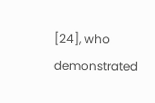[24], who demonstrated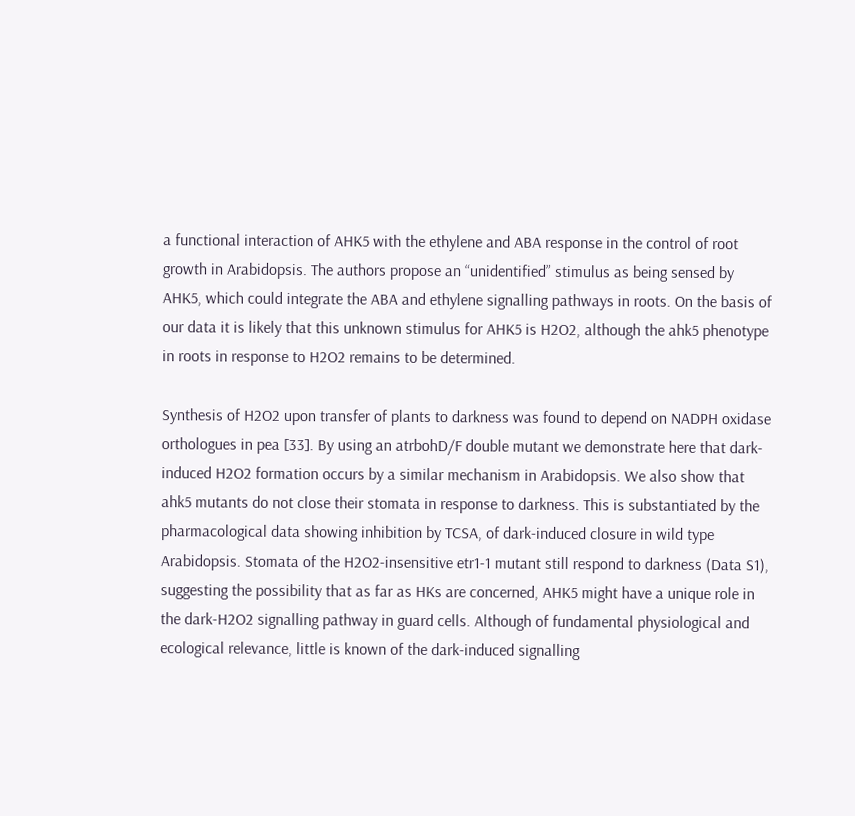a functional interaction of AHK5 with the ethylene and ABA response in the control of root growth in Arabidopsis. The authors propose an “unidentified” stimulus as being sensed by AHK5, which could integrate the ABA and ethylene signalling pathways in roots. On the basis of our data it is likely that this unknown stimulus for AHK5 is H2O2, although the ahk5 phenotype in roots in response to H2O2 remains to be determined.

Synthesis of H2O2 upon transfer of plants to darkness was found to depend on NADPH oxidase orthologues in pea [33]. By using an atrbohD/F double mutant we demonstrate here that dark-induced H2O2 formation occurs by a similar mechanism in Arabidopsis. We also show that ahk5 mutants do not close their stomata in response to darkness. This is substantiated by the pharmacological data showing inhibition by TCSA, of dark-induced closure in wild type Arabidopsis. Stomata of the H2O2-insensitive etr1-1 mutant still respond to darkness (Data S1), suggesting the possibility that as far as HKs are concerned, AHK5 might have a unique role in the dark-H2O2 signalling pathway in guard cells. Although of fundamental physiological and ecological relevance, little is known of the dark-induced signalling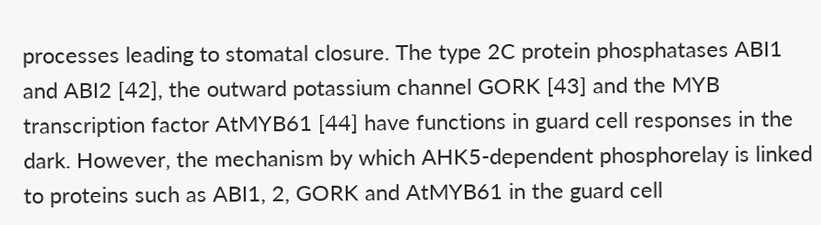processes leading to stomatal closure. The type 2C protein phosphatases ABI1 and ABI2 [42], the outward potassium channel GORK [43] and the MYB transcription factor AtMYB61 [44] have functions in guard cell responses in the dark. However, the mechanism by which AHK5-dependent phosphorelay is linked to proteins such as ABI1, 2, GORK and AtMYB61 in the guard cell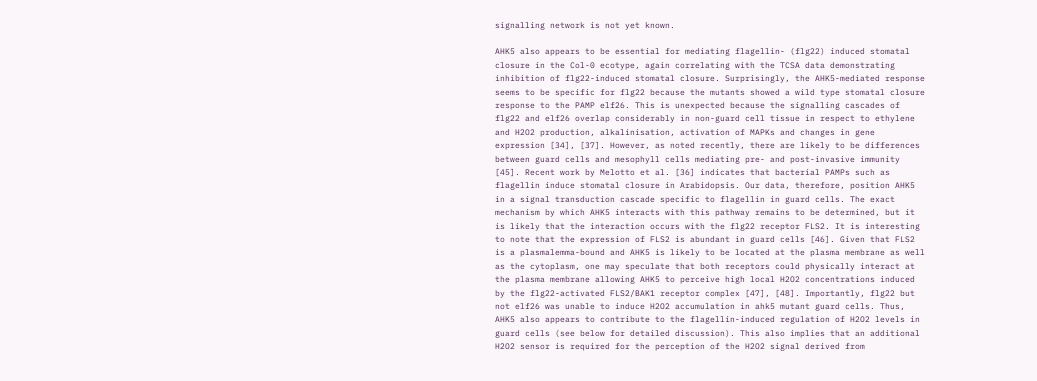signalling network is not yet known.

AHK5 also appears to be essential for mediating flagellin- (flg22) induced stomatal closure in the Col-0 ecotype, again correlating with the TCSA data demonstrating inhibition of flg22-induced stomatal closure. Surprisingly, the AHK5-mediated response seems to be specific for flg22 because the mutants showed a wild type stomatal closure response to the PAMP elf26. This is unexpected because the signalling cascades of flg22 and elf26 overlap considerably in non-guard cell tissue in respect to ethylene and H2O2 production, alkalinisation, activation of MAPKs and changes in gene expression [34], [37]. However, as noted recently, there are likely to be differences between guard cells and mesophyll cells mediating pre- and post-invasive immunity [45]. Recent work by Melotto et al. [36] indicates that bacterial PAMPs such as flagellin induce stomatal closure in Arabidopsis. Our data, therefore, position AHK5 in a signal transduction cascade specific to flagellin in guard cells. The exact mechanism by which AHK5 interacts with this pathway remains to be determined, but it is likely that the interaction occurs with the flg22 receptor FLS2. It is interesting to note that the expression of FLS2 is abundant in guard cells [46]. Given that FLS2 is a plasmalemma-bound and AHK5 is likely to be located at the plasma membrane as well as the cytoplasm, one may speculate that both receptors could physically interact at the plasma membrane allowing AHK5 to perceive high local H2O2 concentrations induced by the flg22-activated FLS2/BAK1 receptor complex [47], [48]. Importantly, flg22 but not elf26 was unable to induce H2O2 accumulation in ahk5 mutant guard cells. Thus, AHK5 also appears to contribute to the flagellin-induced regulation of H2O2 levels in guard cells (see below for detailed discussion). This also implies that an additional H2O2 sensor is required for the perception of the H2O2 signal derived from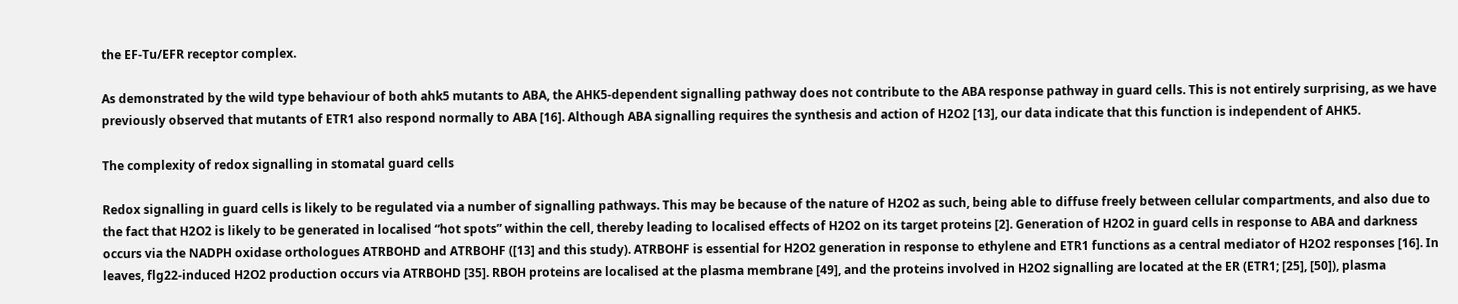the EF-Tu/EFR receptor complex.

As demonstrated by the wild type behaviour of both ahk5 mutants to ABA, the AHK5-dependent signalling pathway does not contribute to the ABA response pathway in guard cells. This is not entirely surprising, as we have previously observed that mutants of ETR1 also respond normally to ABA [16]. Although ABA signalling requires the synthesis and action of H2O2 [13], our data indicate that this function is independent of AHK5.

The complexity of redox signalling in stomatal guard cells

Redox signalling in guard cells is likely to be regulated via a number of signalling pathways. This may be because of the nature of H2O2 as such, being able to diffuse freely between cellular compartments, and also due to the fact that H2O2 is likely to be generated in localised “hot spots” within the cell, thereby leading to localised effects of H2O2 on its target proteins [2]. Generation of H2O2 in guard cells in response to ABA and darkness occurs via the NADPH oxidase orthologues ATRBOHD and ATRBOHF ([13] and this study). ATRBOHF is essential for H2O2 generation in response to ethylene and ETR1 functions as a central mediator of H2O2 responses [16]. In leaves, flg22-induced H2O2 production occurs via ATRBOHD [35]. RBOH proteins are localised at the plasma membrane [49], and the proteins involved in H2O2 signalling are located at the ER (ETR1; [25], [50]), plasma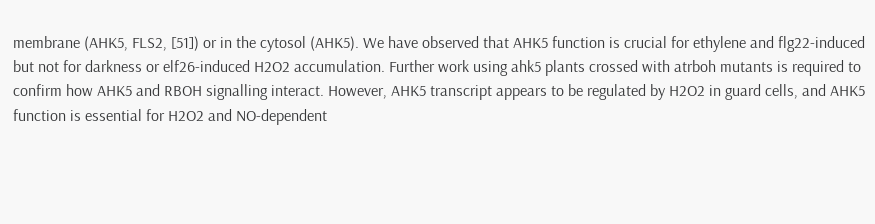membrane (AHK5, FLS2, [51]) or in the cytosol (AHK5). We have observed that AHK5 function is crucial for ethylene and flg22-induced but not for darkness or elf26-induced H2O2 accumulation. Further work using ahk5 plants crossed with atrboh mutants is required to confirm how AHK5 and RBOH signalling interact. However, AHK5 transcript appears to be regulated by H2O2 in guard cells, and AHK5 function is essential for H2O2 and NO-dependent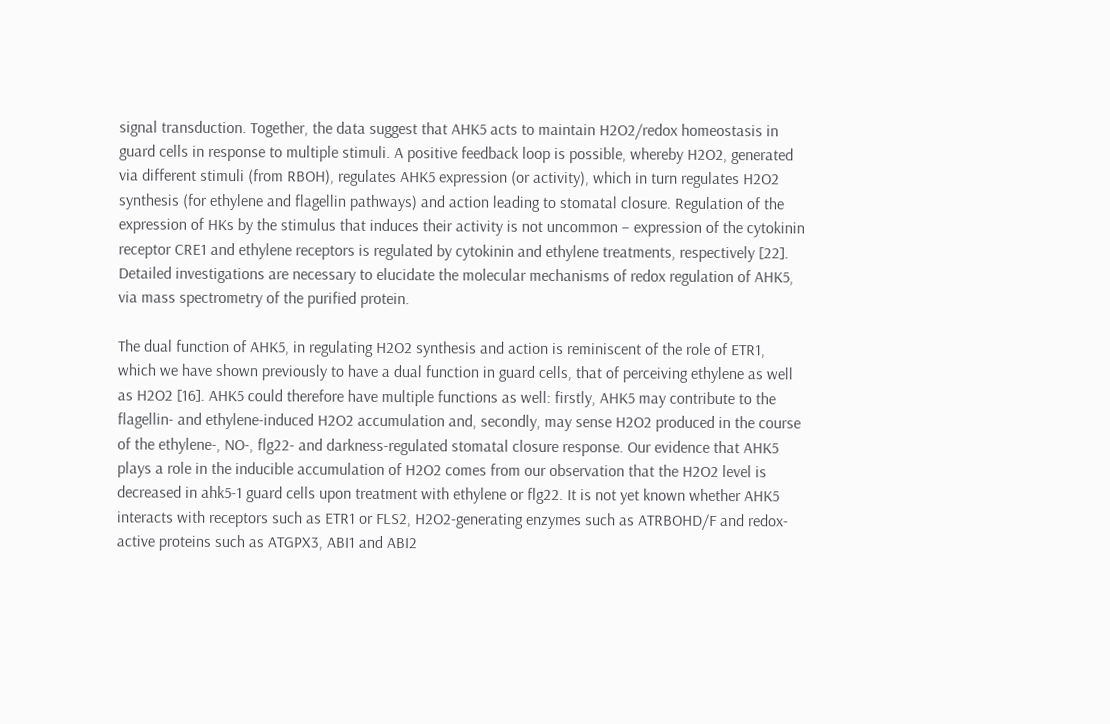signal transduction. Together, the data suggest that AHK5 acts to maintain H2O2/redox homeostasis in guard cells in response to multiple stimuli. A positive feedback loop is possible, whereby H2O2, generated via different stimuli (from RBOH), regulates AHK5 expression (or activity), which in turn regulates H2O2 synthesis (for ethylene and flagellin pathways) and action leading to stomatal closure. Regulation of the expression of HKs by the stimulus that induces their activity is not uncommon – expression of the cytokinin receptor CRE1 and ethylene receptors is regulated by cytokinin and ethylene treatments, respectively [22]. Detailed investigations are necessary to elucidate the molecular mechanisms of redox regulation of AHK5, via mass spectrometry of the purified protein.

The dual function of AHK5, in regulating H2O2 synthesis and action is reminiscent of the role of ETR1, which we have shown previously to have a dual function in guard cells, that of perceiving ethylene as well as H2O2 [16]. AHK5 could therefore have multiple functions as well: firstly, AHK5 may contribute to the flagellin- and ethylene-induced H2O2 accumulation and, secondly, may sense H2O2 produced in the course of the ethylene-, NO-, flg22- and darkness-regulated stomatal closure response. Our evidence that AHK5 plays a role in the inducible accumulation of H2O2 comes from our observation that the H2O2 level is decreased in ahk5-1 guard cells upon treatment with ethylene or flg22. It is not yet known whether AHK5 interacts with receptors such as ETR1 or FLS2, H2O2-generating enzymes such as ATRBOHD/F and redox-active proteins such as ATGPX3, ABI1 and ABI2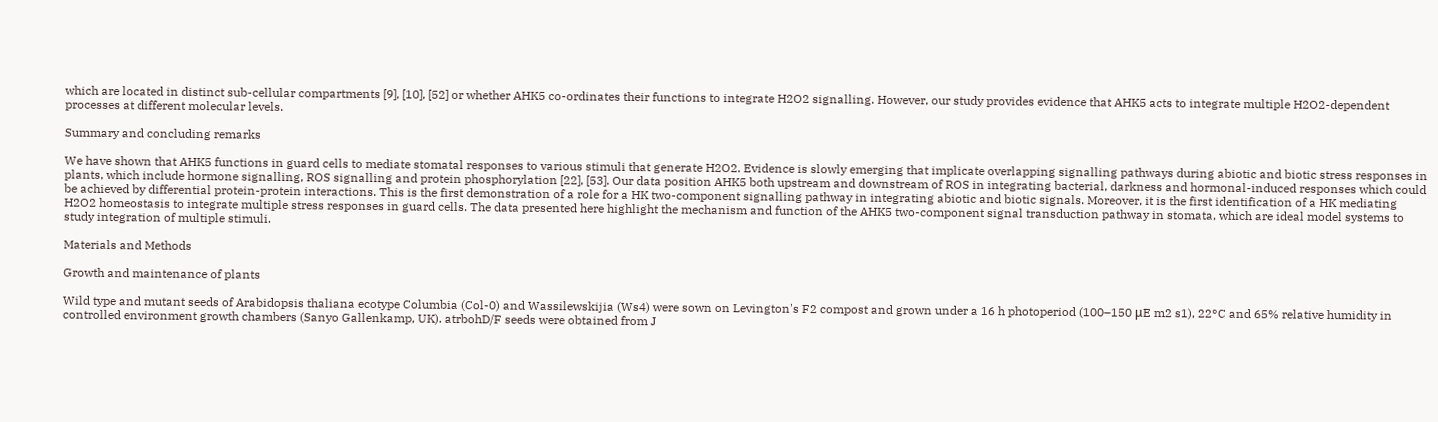which are located in distinct sub-cellular compartments [9], [10], [52] or whether AHK5 co-ordinates their functions to integrate H2O2 signalling. However, our study provides evidence that AHK5 acts to integrate multiple H2O2-dependent processes at different molecular levels.

Summary and concluding remarks

We have shown that AHK5 functions in guard cells to mediate stomatal responses to various stimuli that generate H2O2. Evidence is slowly emerging that implicate overlapping signalling pathways during abiotic and biotic stress responses in plants, which include hormone signalling, ROS signalling and protein phosphorylation [22], [53]. Our data position AHK5 both upstream and downstream of ROS in integrating bacterial, darkness and hormonal-induced responses which could be achieved by differential protein-protein interactions. This is the first demonstration of a role for a HK two-component signalling pathway in integrating abiotic and biotic signals. Moreover, it is the first identification of a HK mediating H2O2 homeostasis to integrate multiple stress responses in guard cells. The data presented here highlight the mechanism and function of the AHK5 two-component signal transduction pathway in stomata, which are ideal model systems to study integration of multiple stimuli.

Materials and Methods

Growth and maintenance of plants

Wild type and mutant seeds of Arabidopsis thaliana ecotype Columbia (Col-0) and Wassilewskijia (Ws4) were sown on Levington's F2 compost and grown under a 16 h photoperiod (100–150 μE m2 s1), 22°C and 65% relative humidity in controlled environment growth chambers (Sanyo Gallenkamp, UK). atrbohD/F seeds were obtained from J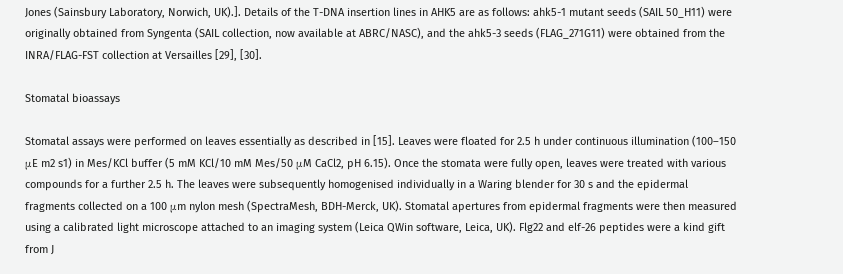Jones (Sainsbury Laboratory, Norwich, UK).]. Details of the T-DNA insertion lines in AHK5 are as follows: ahk5-1 mutant seeds (SAIL 50_H11) were originally obtained from Syngenta (SAIL collection, now available at ABRC/NASC), and the ahk5-3 seeds (FLAG_271G11) were obtained from the INRA/FLAG-FST collection at Versailles [29], [30].

Stomatal bioassays

Stomatal assays were performed on leaves essentially as described in [15]. Leaves were floated for 2.5 h under continuous illumination (100–150 μE m2 s1) in Mes/KCl buffer (5 mM KCl/10 mM Mes/50 μM CaCl2, pH 6.15). Once the stomata were fully open, leaves were treated with various compounds for a further 2.5 h. The leaves were subsequently homogenised individually in a Waring blender for 30 s and the epidermal fragments collected on a 100 μm nylon mesh (SpectraMesh, BDH-Merck, UK). Stomatal apertures from epidermal fragments were then measured using a calibrated light microscope attached to an imaging system (Leica QWin software, Leica, UK). Flg22 and elf-26 peptides were a kind gift from J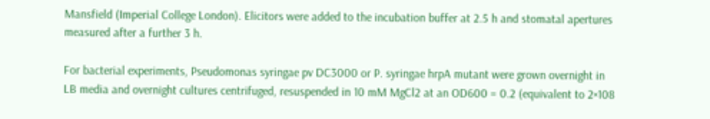Mansfield (Imperial College London). Elicitors were added to the incubation buffer at 2.5 h and stomatal apertures measured after a further 3 h.

For bacterial experiments, Pseudomonas syringae pv DC3000 or P. syringae hrpA mutant were grown overnight in LB media and overnight cultures centrifuged, resuspended in 10 mM MgCl2 at an OD600 = 0.2 (equivalent to 2×108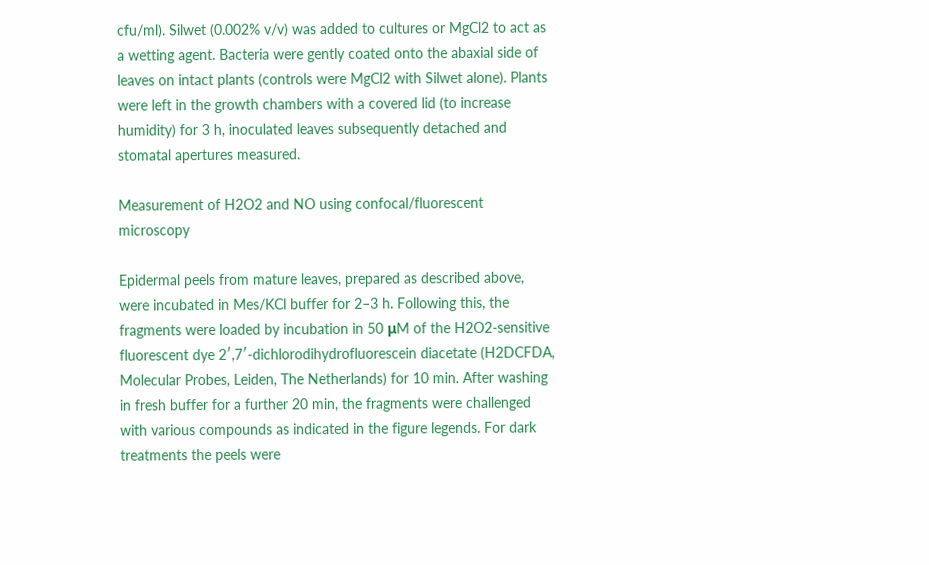cfu/ml). Silwet (0.002% v/v) was added to cultures or MgCl2 to act as a wetting agent. Bacteria were gently coated onto the abaxial side of leaves on intact plants (controls were MgCl2 with Silwet alone). Plants were left in the growth chambers with a covered lid (to increase humidity) for 3 h, inoculated leaves subsequently detached and stomatal apertures measured.

Measurement of H2O2 and NO using confocal/fluorescent microscopy

Epidermal peels from mature leaves, prepared as described above, were incubated in Mes/KCl buffer for 2–3 h. Following this, the fragments were loaded by incubation in 50 μM of the H2O2-sensitive fluorescent dye 2′,7′-dichlorodihydrofluorescein diacetate (H2DCFDA, Molecular Probes, Leiden, The Netherlands) for 10 min. After washing in fresh buffer for a further 20 min, the fragments were challenged with various compounds as indicated in the figure legends. For dark treatments the peels were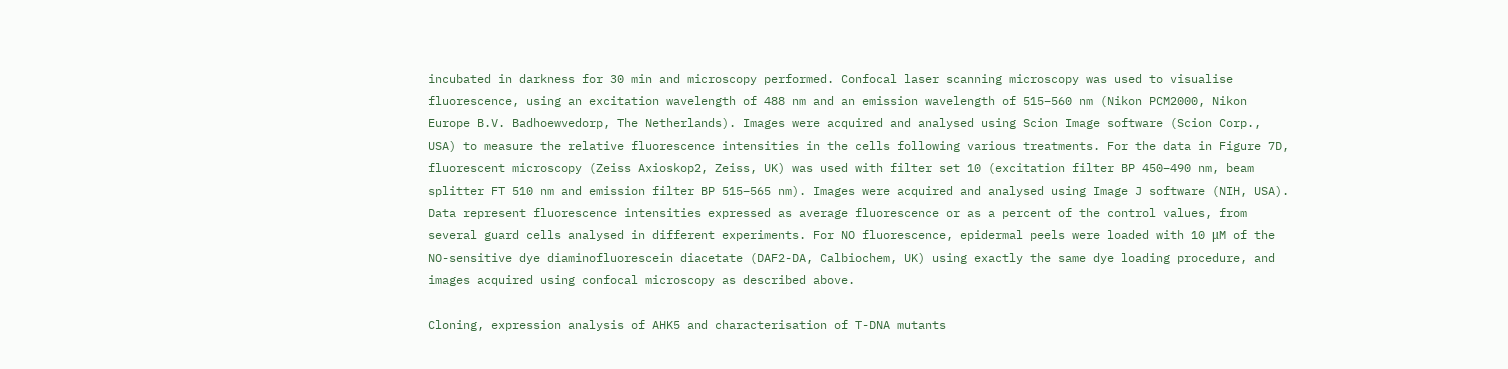incubated in darkness for 30 min and microscopy performed. Confocal laser scanning microscopy was used to visualise fluorescence, using an excitation wavelength of 488 nm and an emission wavelength of 515–560 nm (Nikon PCM2000, Nikon Europe B.V. Badhoewvedorp, The Netherlands). Images were acquired and analysed using Scion Image software (Scion Corp., USA) to measure the relative fluorescence intensities in the cells following various treatments. For the data in Figure 7D, fluorescent microscopy (Zeiss Axioskop2, Zeiss, UK) was used with filter set 10 (excitation filter BP 450–490 nm, beam splitter FT 510 nm and emission filter BP 515–565 nm). Images were acquired and analysed using Image J software (NIH, USA). Data represent fluorescence intensities expressed as average fluorescence or as a percent of the control values, from several guard cells analysed in different experiments. For NO fluorescence, epidermal peels were loaded with 10 μM of the NO-sensitive dye diaminofluorescein diacetate (DAF2-DA, Calbiochem, UK) using exactly the same dye loading procedure, and images acquired using confocal microscopy as described above.

Cloning, expression analysis of AHK5 and characterisation of T-DNA mutants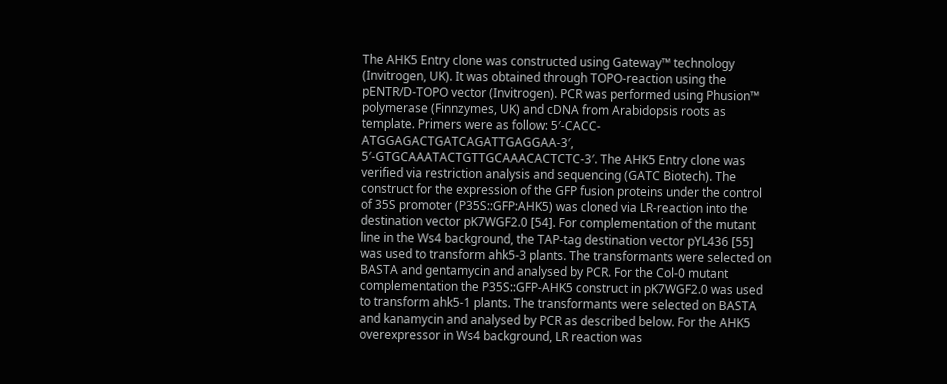The AHK5 Entry clone was constructed using Gateway™ technology (Invitrogen, UK). It was obtained through TOPO-reaction using the pENTR/D-TOPO vector (Invitrogen). PCR was performed using Phusion™ polymerase (Finnzymes, UK) and cDNA from Arabidopsis roots as template. Primers were as follow: 5′-CACC-ATGGAGACTGATCAGATTGAGGAA-3′, 5′-GTGCAAATACTGTTGCAAACACTCTC-3′. The AHK5 Entry clone was verified via restriction analysis and sequencing (GATC Biotech). The construct for the expression of the GFP fusion proteins under the control of 35S promoter (P35S::GFP:AHK5) was cloned via LR-reaction into the destination vector pK7WGF2.0 [54]. For complementation of the mutant line in the Ws4 background, the TAP-tag destination vector pYL436 [55] was used to transform ahk5-3 plants. The transformants were selected on BASTA and gentamycin and analysed by PCR. For the Col-0 mutant complementation the P35S::GFP-AHK5 construct in pK7WGF2.0 was used to transform ahk5-1 plants. The transformants were selected on BASTA and kanamycin and analysed by PCR as described below. For the AHK5 overexpressor in Ws4 background, LR reaction was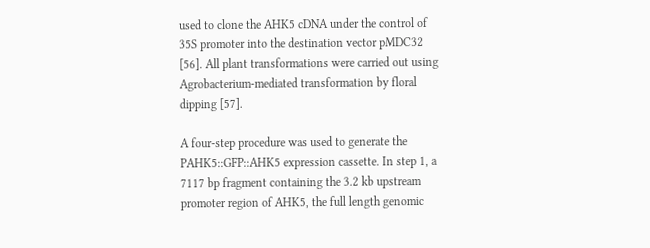used to clone the AHK5 cDNA under the control of 35S promoter into the destination vector pMDC32 [56]. All plant transformations were carried out using Agrobacterium-mediated transformation by floral dipping [57].

A four-step procedure was used to generate the PAHK5::GFP::AHK5 expression cassette. In step 1, a 7117 bp fragment containing the 3.2 kb upstream promoter region of AHK5, the full length genomic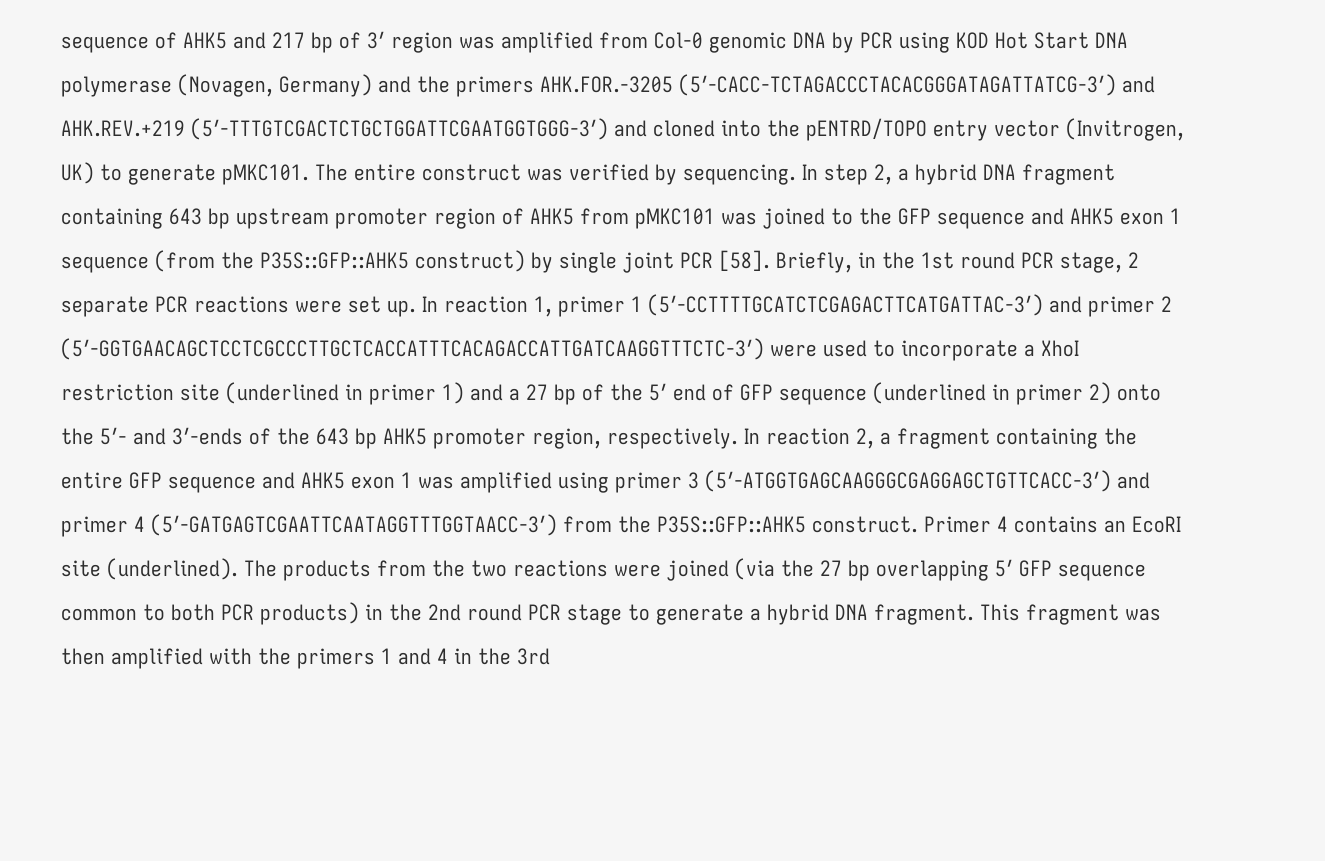sequence of AHK5 and 217 bp of 3′ region was amplified from Col-0 genomic DNA by PCR using KOD Hot Start DNA polymerase (Novagen, Germany) and the primers AHK.FOR.-3205 (5′-CACC-TCTAGACCCTACACGGGATAGATTATCG-3′) and AHK.REV.+219 (5′-TTTGTCGACTCTGCTGGATTCGAATGGTGGG-3′) and cloned into the pENTRD/TOPO entry vector (Invitrogen, UK) to generate pMKC101. The entire construct was verified by sequencing. In step 2, a hybrid DNA fragment containing 643 bp upstream promoter region of AHK5 from pMKC101 was joined to the GFP sequence and AHK5 exon 1 sequence (from the P35S::GFP::AHK5 construct) by single joint PCR [58]. Briefly, in the 1st round PCR stage, 2 separate PCR reactions were set up. In reaction 1, primer 1 (5′-CCTTTTGCATCTCGAGACTTCATGATTAC-3′) and primer 2 (5′-GGTGAACAGCTCCTCGCCCTTGCTCACCATTTCACAGACCATTGATCAAGGTTTCTC-3′) were used to incorporate a XhoI restriction site (underlined in primer 1) and a 27 bp of the 5′ end of GFP sequence (underlined in primer 2) onto the 5′- and 3′-ends of the 643 bp AHK5 promoter region, respectively. In reaction 2, a fragment containing the entire GFP sequence and AHK5 exon 1 was amplified using primer 3 (5′-ATGGTGAGCAAGGGCGAGGAGCTGTTCACC-3′) and primer 4 (5′-GATGAGTCGAATTCAATAGGTTTGGTAACC-3′) from the P35S::GFP::AHK5 construct. Primer 4 contains an EcoRI site (underlined). The products from the two reactions were joined (via the 27 bp overlapping 5′ GFP sequence common to both PCR products) in the 2nd round PCR stage to generate a hybrid DNA fragment. This fragment was then amplified with the primers 1 and 4 in the 3rd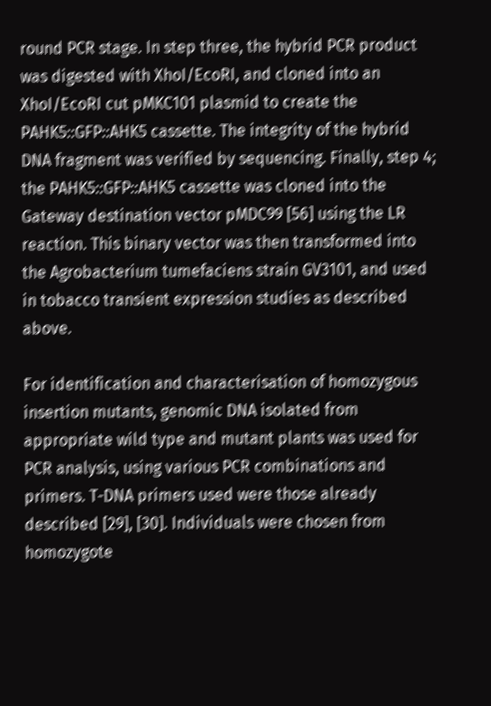round PCR stage. In step three, the hybrid PCR product was digested with XhoI/EcoRI, and cloned into an XhoI/EcoRI cut pMKC101 plasmid to create the PAHK5::GFP::AHK5 cassette. The integrity of the hybrid DNA fragment was verified by sequencing. Finally, step 4; the PAHK5::GFP::AHK5 cassette was cloned into the Gateway destination vector pMDC99 [56] using the LR reaction. This binary vector was then transformed into the Agrobacterium tumefaciens strain GV3101, and used in tobacco transient expression studies as described above.

For identification and characterisation of homozygous insertion mutants, genomic DNA isolated from appropriate wild type and mutant plants was used for PCR analysis, using various PCR combinations and primers. T-DNA primers used were those already described [29], [30]. Individuals were chosen from homozygote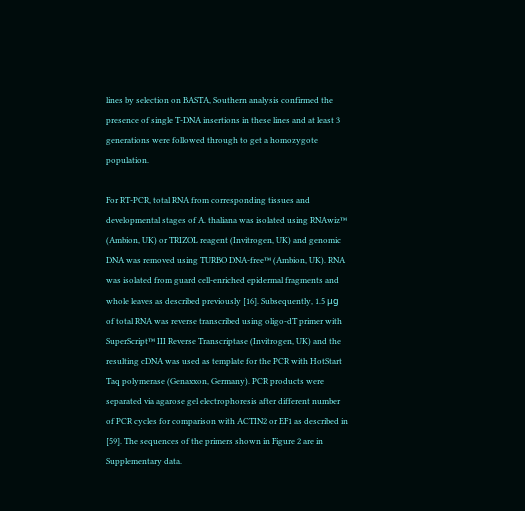lines by selection on BASTA, Southern analysis confirmed the presence of single T-DNA insertions in these lines and at least 3 generations were followed through to get a homozygote population.

For RT-PCR, total RNA from corresponding tissues and developmental stages of A. thaliana was isolated using RNAwiz™ (Ambion, UK) or TRIZOL reagent (Invitrogen, UK) and genomic DNA was removed using TURBO DNA-free™ (Ambion, UK). RNA was isolated from guard cell-enriched epidermal fragments and whole leaves as described previously [16]. Subsequently, 1.5 μg of total RNA was reverse transcribed using oligo-dT primer with SuperScript™ III Reverse Transcriptase (Invitrogen, UK) and the resulting cDNA was used as template for the PCR with HotStart Taq polymerase (Genaxxon, Germany). PCR products were separated via agarose gel electrophoresis after different number of PCR cycles for comparison with ACTIN2 or EF1 as described in [59]. The sequences of the primers shown in Figure 2 are in Supplementary data.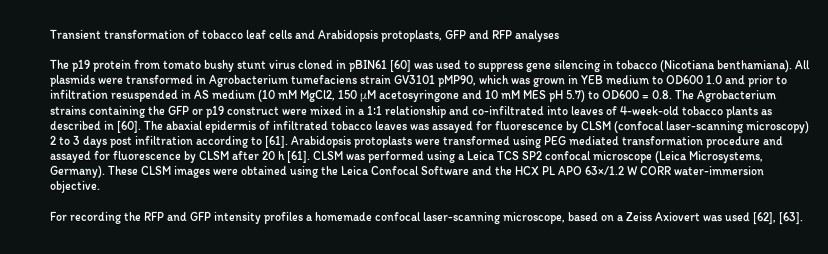Transient transformation of tobacco leaf cells and Arabidopsis protoplasts, GFP and RFP analyses

The p19 protein from tomato bushy stunt virus cloned in pBIN61 [60] was used to suppress gene silencing in tobacco (Nicotiana benthamiana). All plasmids were transformed in Agrobacterium tumefaciens strain GV3101 pMP90, which was grown in YEB medium to OD600 1.0 and prior to infiltration resuspended in AS medium (10 mM MgCl2, 150 μM acetosyringone and 10 mM MES pH 5.7) to OD600 = 0.8. The Agrobacterium strains containing the GFP or p19 construct were mixed in a 1∶1 relationship and co-infiltrated into leaves of 4-week-old tobacco plants as described in [60]. The abaxial epidermis of infiltrated tobacco leaves was assayed for fluorescence by CLSM (confocal laser-scanning microscopy) 2 to 3 days post infiltration according to [61]. Arabidopsis protoplasts were transformed using PEG mediated transformation procedure and assayed for fluorescence by CLSM after 20 h [61]. CLSM was performed using a Leica TCS SP2 confocal microscope (Leica Microsystems, Germany). These CLSM images were obtained using the Leica Confocal Software and the HCX PL APO 63×/1.2 W CORR water-immersion objective.

For recording the RFP and GFP intensity profiles a homemade confocal laser-scanning microscope, based on a Zeiss Axiovert was used [62], [63].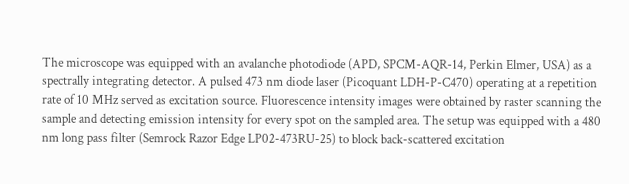The microscope was equipped with an avalanche photodiode (APD, SPCM-AQR-14, Perkin Elmer, USA) as a spectrally integrating detector. A pulsed 473 nm diode laser (Picoquant LDH-P-C470) operating at a repetition rate of 10 MHz served as excitation source. Fluorescence intensity images were obtained by raster scanning the sample and detecting emission intensity for every spot on the sampled area. The setup was equipped with a 480 nm long pass filter (Semrock Razor Edge LP02-473RU-25) to block back-scattered excitation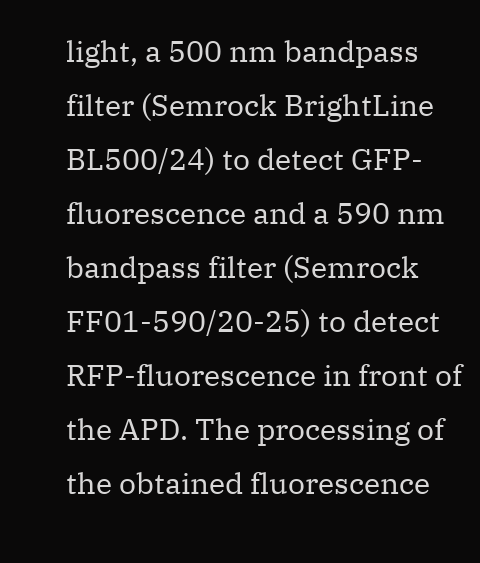light, a 500 nm bandpass filter (Semrock BrightLine BL500/24) to detect GFP-fluorescence and a 590 nm bandpass filter (Semrock FF01-590/20-25) to detect RFP-fluorescence in front of the APD. The processing of the obtained fluorescence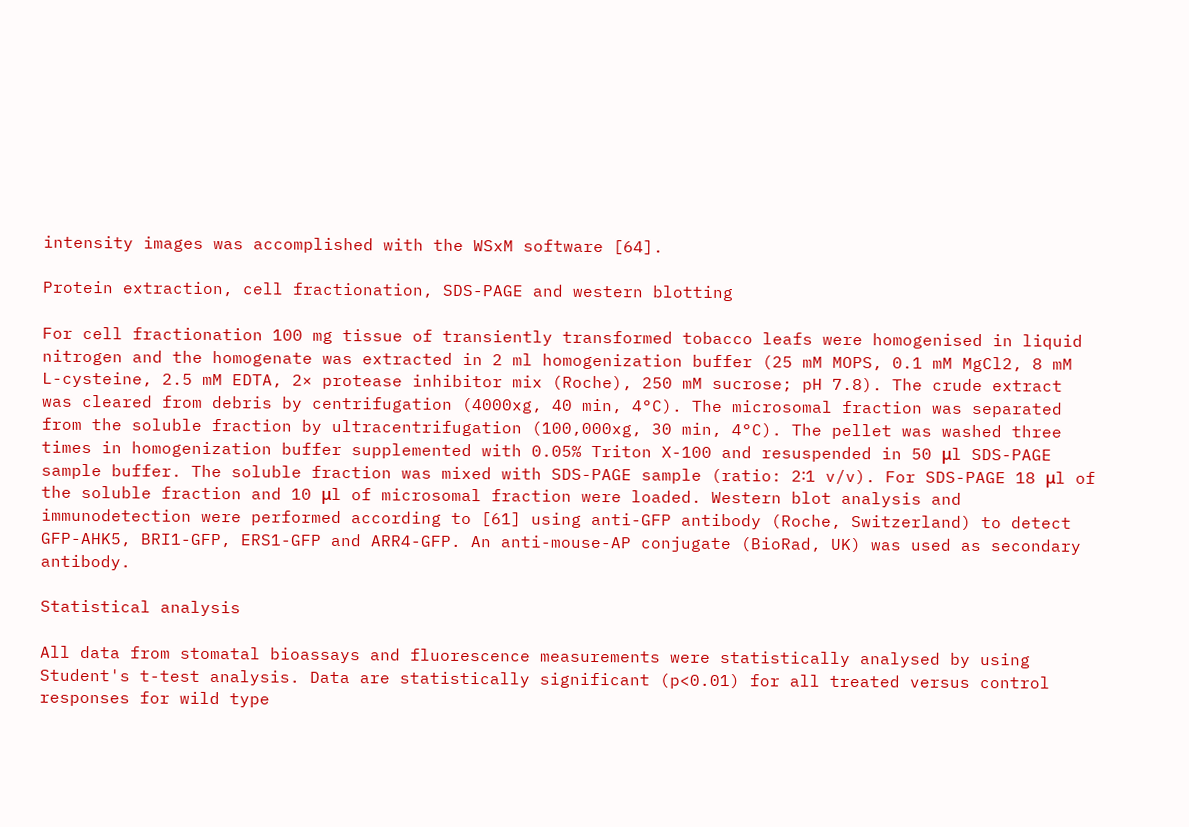intensity images was accomplished with the WSxM software [64].

Protein extraction, cell fractionation, SDS-PAGE and western blotting

For cell fractionation 100 mg tissue of transiently transformed tobacco leafs were homogenised in liquid nitrogen and the homogenate was extracted in 2 ml homogenization buffer (25 mM MOPS, 0.1 mM MgCl2, 8 mM L-cysteine, 2.5 mM EDTA, 2× protease inhibitor mix (Roche), 250 mM sucrose; pH 7.8). The crude extract was cleared from debris by centrifugation (4000xg, 40 min, 4°C). The microsomal fraction was separated from the soluble fraction by ultracentrifugation (100,000xg, 30 min, 4°C). The pellet was washed three times in homogenization buffer supplemented with 0.05% Triton X-100 and resuspended in 50 μl SDS-PAGE sample buffer. The soluble fraction was mixed with SDS-PAGE sample (ratio: 2∶1 v/v). For SDS-PAGE 18 μl of the soluble fraction and 10 μl of microsomal fraction were loaded. Western blot analysis and immunodetection were performed according to [61] using anti-GFP antibody (Roche, Switzerland) to detect GFP-AHK5, BRI1-GFP, ERS1-GFP and ARR4-GFP. An anti-mouse-AP conjugate (BioRad, UK) was used as secondary antibody.

Statistical analysis

All data from stomatal bioassays and fluorescence measurements were statistically analysed by using Student's t-test analysis. Data are statistically significant (p<0.01) for all treated versus control responses for wild type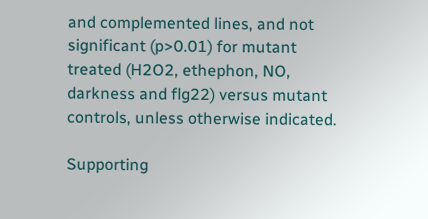and complemented lines, and not significant (p>0.01) for mutant treated (H2O2, ethephon, NO, darkness and flg22) versus mutant controls, unless otherwise indicated.

Supporting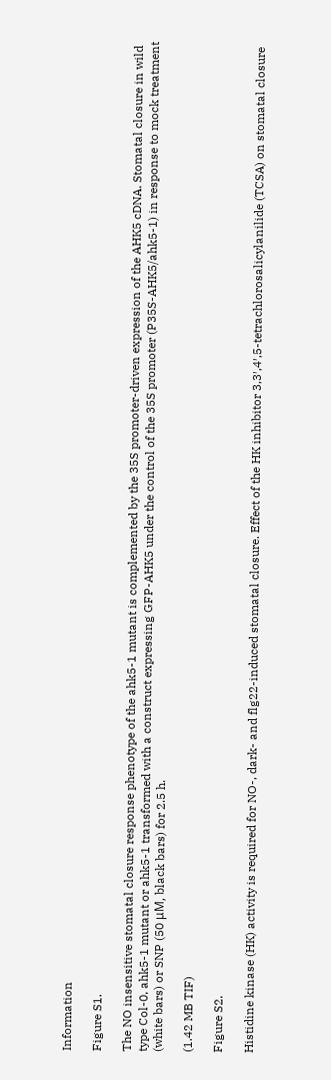Information

Figure S1.

The NO insensitive stomatal closure response phenotype of the ahk5-1 mutant is complemented by the 35S promoter-driven expression of the AHK5 cDNA. Stomatal closure in wild type Col-0, ahk5-1 mutant or ahk5-1 transformed with a construct expressing GFP-AHK5 under the control of the 35S promoter (P35S-AHK5/ahk5-1) in response to mock treatment (white bars) or SNP (50 μM, black bars) for 2.5 h.

(1.42 MB TIF)

Figure S2.

Histidine kinase (HK) activity is required for NO-, dark- and flg22-induced stomatal closure. Effect of the HK inhibitor 3,3′,4′,5-tetrachlorosalicylanilide (TCSA) on stomatal closure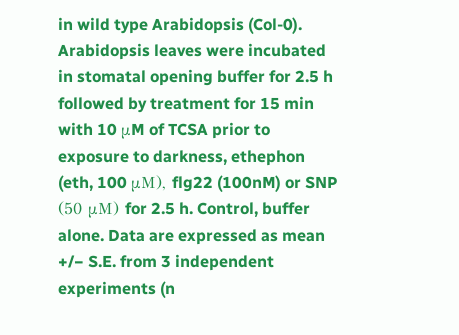in wild type Arabidopsis (Col-0). Arabidopsis leaves were incubated in stomatal opening buffer for 2.5 h followed by treatment for 15 min with 10 μM of TCSA prior to exposure to darkness, ethephon (eth, 100 μM), flg22 (100nM) or SNP (50 μM) for 2.5 h. Control, buffer alone. Data are expressed as mean +/− S.E. from 3 independent experiments (n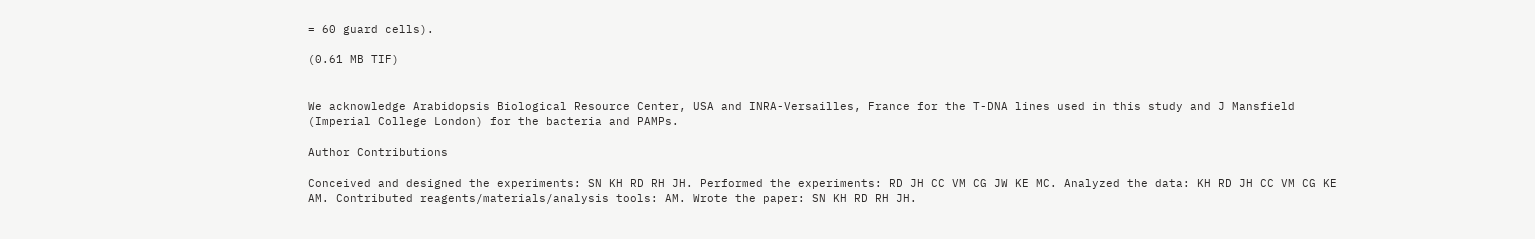= 60 guard cells).

(0.61 MB TIF)


We acknowledge Arabidopsis Biological Resource Center, USA and INRA-Versailles, France for the T-DNA lines used in this study and J Mansfield (Imperial College London) for the bacteria and PAMPs.

Author Contributions

Conceived and designed the experiments: SN KH RD RH JH. Performed the experiments: RD JH CC VM CG JW KE MC. Analyzed the data: KH RD JH CC VM CG KE AM. Contributed reagents/materials/analysis tools: AM. Wrote the paper: SN KH RD RH JH.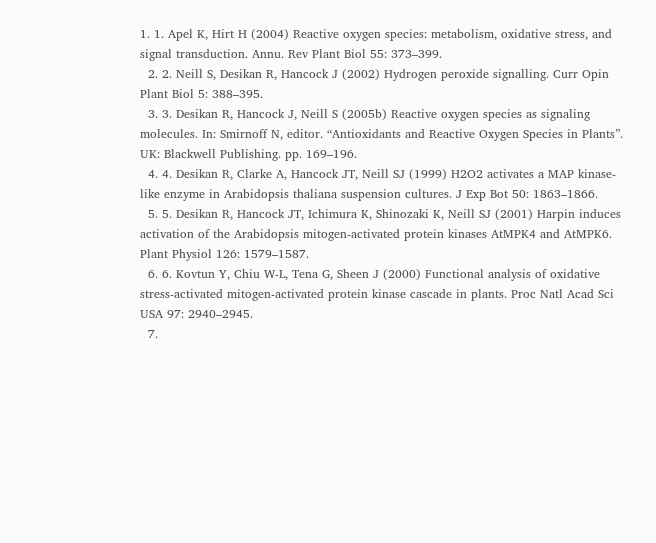1. 1. Apel K, Hirt H (2004) Reactive oxygen species: metabolism, oxidative stress, and signal transduction. Annu. Rev Plant Biol 55: 373–399.
  2. 2. Neill S, Desikan R, Hancock J (2002) Hydrogen peroxide signalling. Curr Opin Plant Biol 5: 388–395.
  3. 3. Desikan R, Hancock J, Neill S (2005b) Reactive oxygen species as signaling molecules. In: Smirnoff N, editor. “Antioxidants and Reactive Oxygen Species in Plants”. UK: Blackwell Publishing. pp. 169–196.
  4. 4. Desikan R, Clarke A, Hancock JT, Neill SJ (1999) H2O2 activates a MAP kinase-like enzyme in Arabidopsis thaliana suspension cultures. J Exp Bot 50: 1863–1866.
  5. 5. Desikan R, Hancock JT, Ichimura K, Shinozaki K, Neill SJ (2001) Harpin induces activation of the Arabidopsis mitogen-activated protein kinases AtMPK4 and AtMPK6. Plant Physiol 126: 1579–1587.
  6. 6. Kovtun Y, Chiu W-L, Tena G, Sheen J (2000) Functional analysis of oxidative stress-activated mitogen-activated protein kinase cascade in plants. Proc Natl Acad Sci USA 97: 2940–2945.
  7.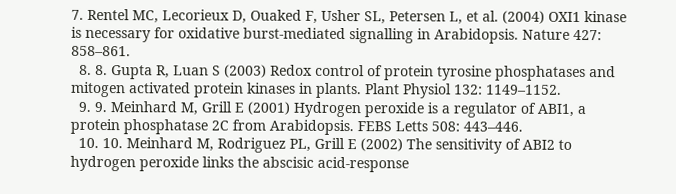7. Rentel MC, Lecorieux D, Ouaked F, Usher SL, Petersen L, et al. (2004) OXI1 kinase is necessary for oxidative burst-mediated signalling in Arabidopsis. Nature 427: 858–861.
  8. 8. Gupta R, Luan S (2003) Redox control of protein tyrosine phosphatases and mitogen activated protein kinases in plants. Plant Physiol 132: 1149–1152.
  9. 9. Meinhard M, Grill E (2001) Hydrogen peroxide is a regulator of ABI1, a protein phosphatase 2C from Arabidopsis. FEBS Letts 508: 443–446.
  10. 10. Meinhard M, Rodriguez PL, Grill E (2002) The sensitivity of ABI2 to hydrogen peroxide links the abscisic acid-response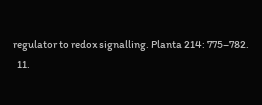regulator to redox signalling. Planta 214: 775–782.
  11.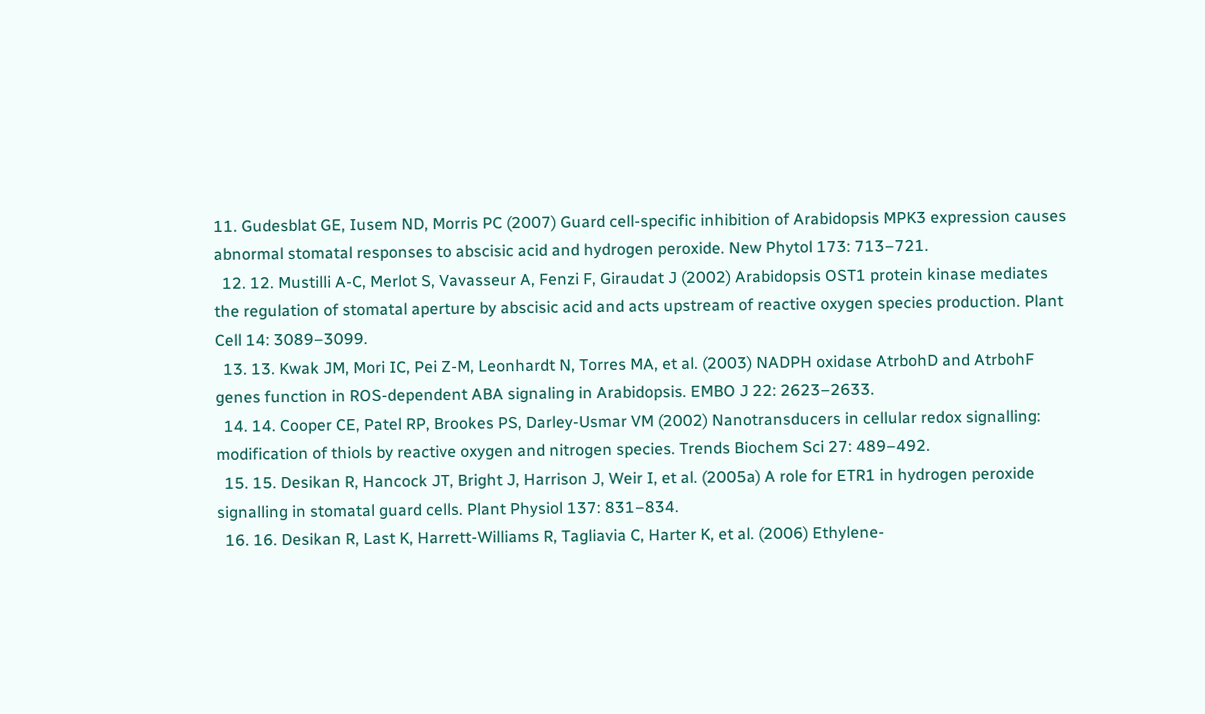11. Gudesblat GE, Iusem ND, Morris PC (2007) Guard cell-specific inhibition of Arabidopsis MPK3 expression causes abnormal stomatal responses to abscisic acid and hydrogen peroxide. New Phytol 173: 713–721.
  12. 12. Mustilli A-C, Merlot S, Vavasseur A, Fenzi F, Giraudat J (2002) Arabidopsis OST1 protein kinase mediates the regulation of stomatal aperture by abscisic acid and acts upstream of reactive oxygen species production. Plant Cell 14: 3089–3099.
  13. 13. Kwak JM, Mori IC, Pei Z-M, Leonhardt N, Torres MA, et al. (2003) NADPH oxidase AtrbohD and AtrbohF genes function in ROS-dependent ABA signaling in Arabidopsis. EMBO J 22: 2623–2633.
  14. 14. Cooper CE, Patel RP, Brookes PS, Darley-Usmar VM (2002) Nanotransducers in cellular redox signalling: modification of thiols by reactive oxygen and nitrogen species. Trends Biochem Sci 27: 489–492.
  15. 15. Desikan R, Hancock JT, Bright J, Harrison J, Weir I, et al. (2005a) A role for ETR1 in hydrogen peroxide signalling in stomatal guard cells. Plant Physiol 137: 831–834.
  16. 16. Desikan R, Last K, Harrett-Williams R, Tagliavia C, Harter K, et al. (2006) Ethylene-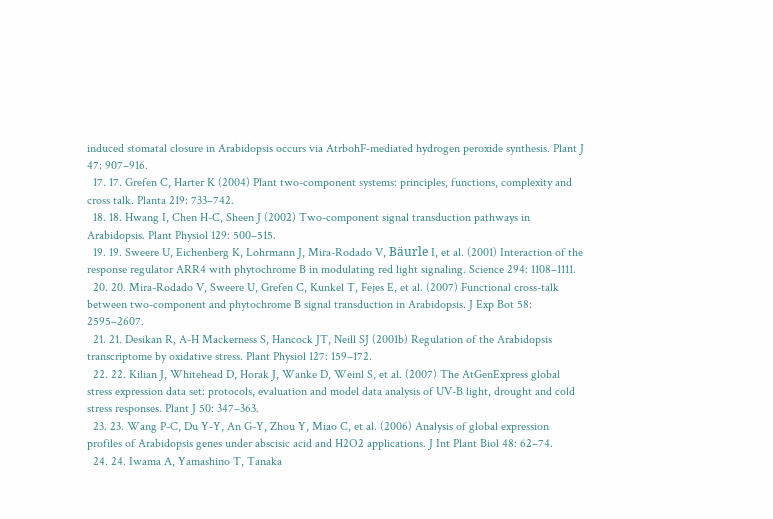induced stomatal closure in Arabidopsis occurs via AtrbohF-mediated hydrogen peroxide synthesis. Plant J 47: 907–916.
  17. 17. Grefen C, Harter K (2004) Plant two-component systems: principles, functions, complexity and cross talk. Planta 219: 733–742.
  18. 18. Hwang I, Chen H-C, Sheen J (2002) Two-component signal transduction pathways in Arabidopsis. Plant Physiol 129: 500–515.
  19. 19. Sweere U, Eichenberg K, Lohrmann J, Mira-Rodado V, Bäurle I, et al. (2001) Interaction of the response regulator ARR4 with phytochrome B in modulating red light signaling. Science 294: 1108–1111.
  20. 20. Mira-Rodado V, Sweere U, Grefen C, Kunkel T, Fejes E, et al. (2007) Functional cross-talk between two-component and phytochrome B signal transduction in Arabidopsis. J Exp Bot 58: 2595–2607.
  21. 21. Desikan R, A-H Mackerness S, Hancock JT, Neill SJ (2001b) Regulation of the Arabidopsis transcriptome by oxidative stress. Plant Physiol 127: 159–172.
  22. 22. Kilian J, Whitehead D, Horak J, Wanke D, Weinl S, et al. (2007) The AtGenExpress global stress expression data set: protocols, evaluation and model data analysis of UV-B light, drought and cold stress responses. Plant J 50: 347–363.
  23. 23. Wang P-C, Du Y-Y, An G-Y, Zhou Y, Miao C, et al. (2006) Analysis of global expression profiles of Arabidopsis genes under abscisic acid and H2O2 applications. J Int Plant Biol 48: 62–74.
  24. 24. Iwama A, Yamashino T, Tanaka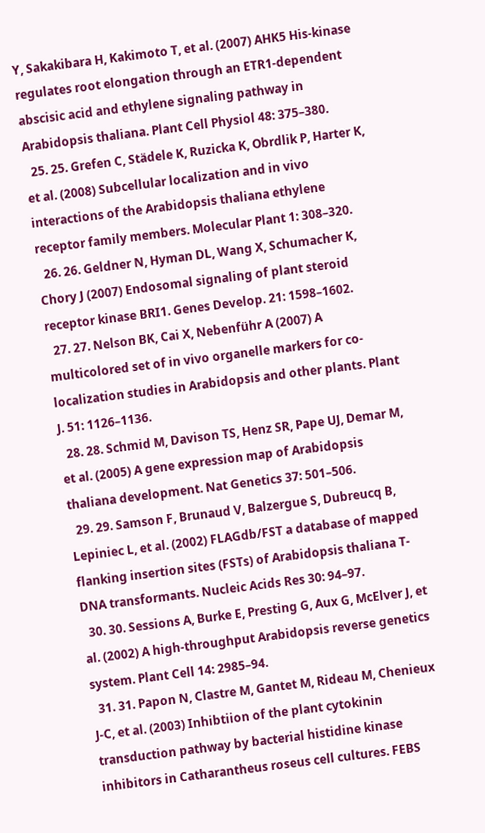Y, Sakakibara H, Kakimoto T, et al. (2007) AHK5 His-kinase regulates root elongation through an ETR1-dependent abscisic acid and ethylene signaling pathway in Arabidopsis thaliana. Plant Cell Physiol 48: 375–380.
  25. 25. Grefen C, Städele K, Ruzicka K, Obrdlik P, Harter K, et al. (2008) Subcellular localization and in vivo interactions of the Arabidopsis thaliana ethylene receptor family members. Molecular Plant 1: 308–320.
  26. 26. Geldner N, Hyman DL, Wang X, Schumacher K, Chory J (2007) Endosomal signaling of plant steroid receptor kinase BRI1. Genes Develop. 21: 1598–1602.
  27. 27. Nelson BK, Cai X, Nebenführ A (2007) A multicolored set of in vivo organelle markers for co-localization studies in Arabidopsis and other plants. Plant J. 51: 1126–1136.
  28. 28. Schmid M, Davison TS, Henz SR, Pape UJ, Demar M, et al. (2005) A gene expression map of Arabidopsis thaliana development. Nat Genetics 37: 501–506.
  29. 29. Samson F, Brunaud V, Balzergue S, Dubreucq B, Lepiniec L, et al. (2002) FLAGdb/FST a database of mapped flanking insertion sites (FSTs) of Arabidopsis thaliana T-DNA transformants. Nucleic Acids Res 30: 94–97.
  30. 30. Sessions A, Burke E, Presting G, Aux G, McElver J, et al. (2002) A high-throughput Arabidopsis reverse genetics system. Plant Cell 14: 2985–94.
  31. 31. Papon N, Clastre M, Gantet M, Rideau M, Chenieux J-C, et al. (2003) Inhibtiion of the plant cytokinin transduction pathway by bacterial histidine kinase inhibitors in Catharantheus roseus cell cultures. FEBS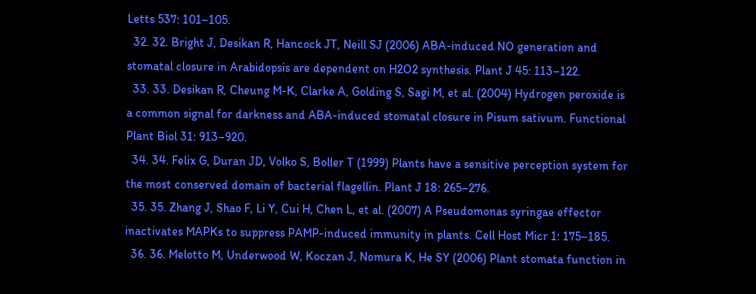Letts 537: 101–105.
  32. 32. Bright J, Desikan R, Hancock JT, Neill SJ (2006) ABA-induced NO generation and stomatal closure in Arabidopsis are dependent on H2O2 synthesis. Plant J 45: 113–122.
  33. 33. Desikan R, Cheung M-K, Clarke A, Golding S, Sagi M, et al. (2004) Hydrogen peroxide is a common signal for darkness and ABA-induced stomatal closure in Pisum sativum. Functional Plant Biol 31: 913–920.
  34. 34. Felix G, Duran JD, Volko S, Boller T (1999) Plants have a sensitive perception system for the most conserved domain of bacterial flagellin. Plant J 18: 265–276.
  35. 35. Zhang J, Shao F, Li Y, Cui H, Chen L, et al. (2007) A Pseudomonas syringae effector inactivates MAPKs to suppress PAMP-induced immunity in plants. Cell Host Micr 1: 175–185.
  36. 36. Melotto M, Underwood W, Koczan J, Nomura K, He SY (2006) Plant stomata function in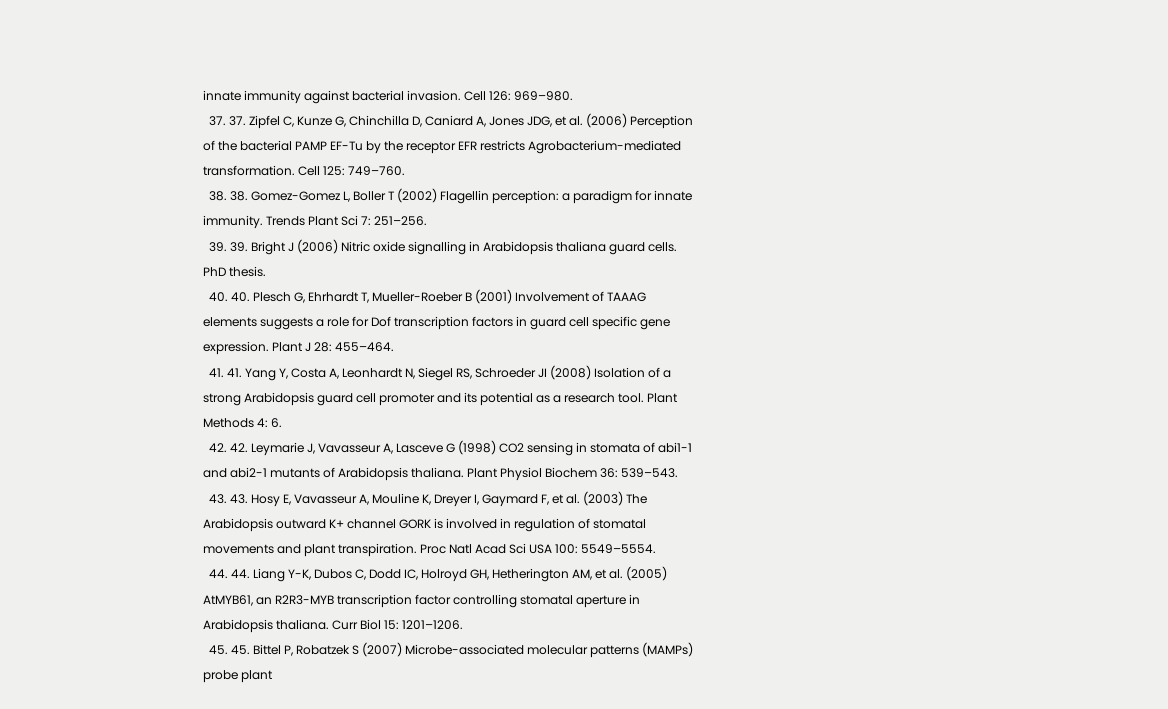innate immunity against bacterial invasion. Cell 126: 969–980.
  37. 37. Zipfel C, Kunze G, Chinchilla D, Caniard A, Jones JDG, et al. (2006) Perception of the bacterial PAMP EF-Tu by the receptor EFR restricts Agrobacterium-mediated transformation. Cell 125: 749–760.
  38. 38. Gomez-Gomez L, Boller T (2002) Flagellin perception: a paradigm for innate immunity. Trends Plant Sci 7: 251–256.
  39. 39. Bright J (2006) Nitric oxide signalling in Arabidopsis thaliana guard cells. PhD thesis.
  40. 40. Plesch G, Ehrhardt T, Mueller-Roeber B (2001) Involvement of TAAAG elements suggests a role for Dof transcription factors in guard cell specific gene expression. Plant J 28: 455–464.
  41. 41. Yang Y, Costa A, Leonhardt N, Siegel RS, Schroeder JI (2008) Isolation of a strong Arabidopsis guard cell promoter and its potential as a research tool. Plant Methods 4: 6.
  42. 42. Leymarie J, Vavasseur A, Lasceve G (1998) CO2 sensing in stomata of abi1-1 and abi2-1 mutants of Arabidopsis thaliana. Plant Physiol Biochem 36: 539–543.
  43. 43. Hosy E, Vavasseur A, Mouline K, Dreyer I, Gaymard F, et al. (2003) The Arabidopsis outward K+ channel GORK is involved in regulation of stomatal movements and plant transpiration. Proc Natl Acad Sci USA 100: 5549–5554.
  44. 44. Liang Y-K, Dubos C, Dodd IC, Holroyd GH, Hetherington AM, et al. (2005) AtMYB61, an R2R3-MYB transcription factor controlling stomatal aperture in Arabidopsis thaliana. Curr Biol 15: 1201–1206.
  45. 45. Bittel P, Robatzek S (2007) Microbe-associated molecular patterns (MAMPs) probe plant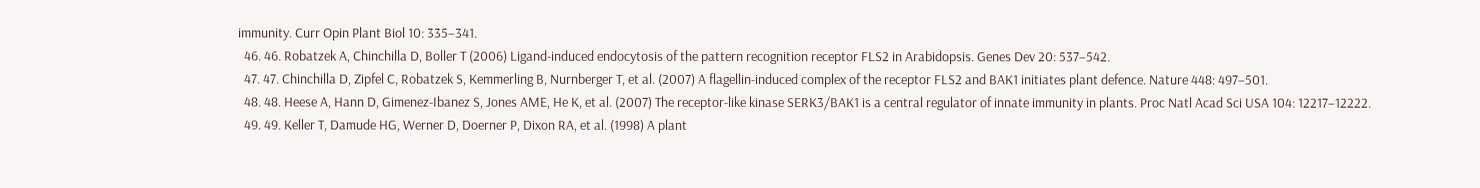immunity. Curr Opin Plant Biol 10: 335–341.
  46. 46. Robatzek A, Chinchilla D, Boller T (2006) Ligand-induced endocytosis of the pattern recognition receptor FLS2 in Arabidopsis. Genes Dev 20: 537–542.
  47. 47. Chinchilla D, Zipfel C, Robatzek S, Kemmerling B, Nurnberger T, et al. (2007) A flagellin-induced complex of the receptor FLS2 and BAK1 initiates plant defence. Nature 448: 497–501.
  48. 48. Heese A, Hann D, Gimenez-Ibanez S, Jones AME, He K, et al. (2007) The receptor-like kinase SERK3/BAK1 is a central regulator of innate immunity in plants. Proc Natl Acad Sci USA 104: 12217–12222.
  49. 49. Keller T, Damude HG, Werner D, Doerner P, Dixon RA, et al. (1998) A plant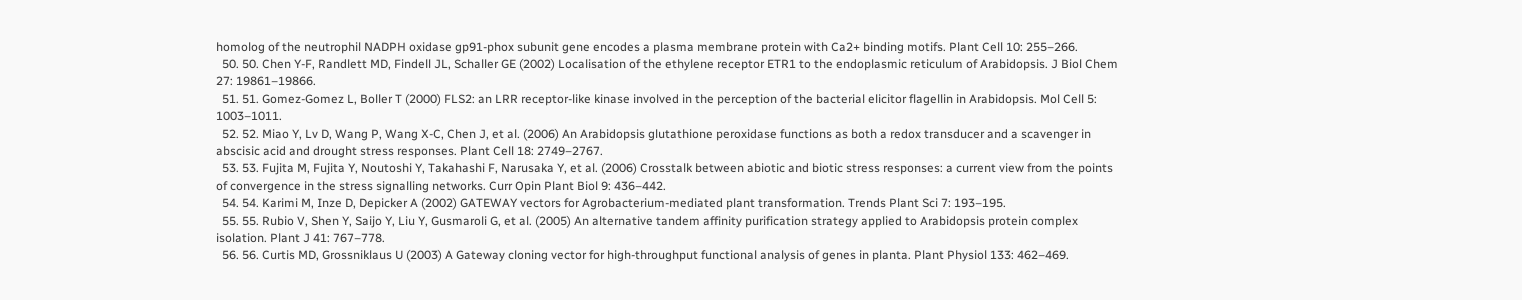homolog of the neutrophil NADPH oxidase gp91-phox subunit gene encodes a plasma membrane protein with Ca2+ binding motifs. Plant Cell 10: 255–266.
  50. 50. Chen Y-F, Randlett MD, Findell JL, Schaller GE (2002) Localisation of the ethylene receptor ETR1 to the endoplasmic reticulum of Arabidopsis. J Biol Chem 27: 19861–19866.
  51. 51. Gomez-Gomez L, Boller T (2000) FLS2: an LRR receptor-like kinase involved in the perception of the bacterial elicitor flagellin in Arabidopsis. Mol Cell 5: 1003–1011.
  52. 52. Miao Y, Lv D, Wang P, Wang X-C, Chen J, et al. (2006) An Arabidopsis glutathione peroxidase functions as both a redox transducer and a scavenger in abscisic acid and drought stress responses. Plant Cell 18: 2749–2767.
  53. 53. Fujita M, Fujita Y, Noutoshi Y, Takahashi F, Narusaka Y, et al. (2006) Crosstalk between abiotic and biotic stress responses: a current view from the points of convergence in the stress signalling networks. Curr Opin Plant Biol 9: 436–442.
  54. 54. Karimi M, Inze D, Depicker A (2002) GATEWAY vectors for Agrobacterium-mediated plant transformation. Trends Plant Sci 7: 193–195.
  55. 55. Rubio V, Shen Y, Saijo Y, Liu Y, Gusmaroli G, et al. (2005) An alternative tandem affinity purification strategy applied to Arabidopsis protein complex isolation. Plant J 41: 767–778.
  56. 56. Curtis MD, Grossniklaus U (2003) A Gateway cloning vector for high-throughput functional analysis of genes in planta. Plant Physiol 133: 462–469.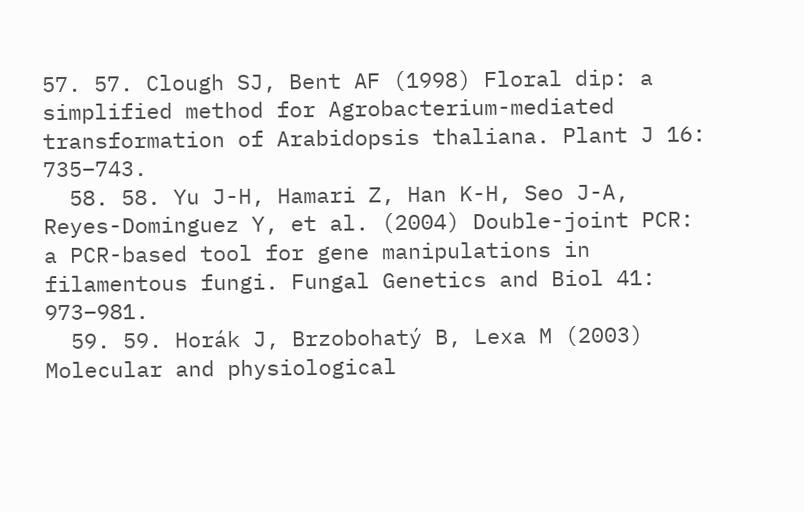57. 57. Clough SJ, Bent AF (1998) Floral dip: a simplified method for Agrobacterium-mediated transformation of Arabidopsis thaliana. Plant J 16: 735–743.
  58. 58. Yu J-H, Hamari Z, Han K-H, Seo J-A, Reyes-Dominguez Y, et al. (2004) Double-joint PCR: a PCR-based tool for gene manipulations in filamentous fungi. Fungal Genetics and Biol 41: 973–981.
  59. 59. Horák J, Brzobohatý B, Lexa M (2003) Molecular and physiological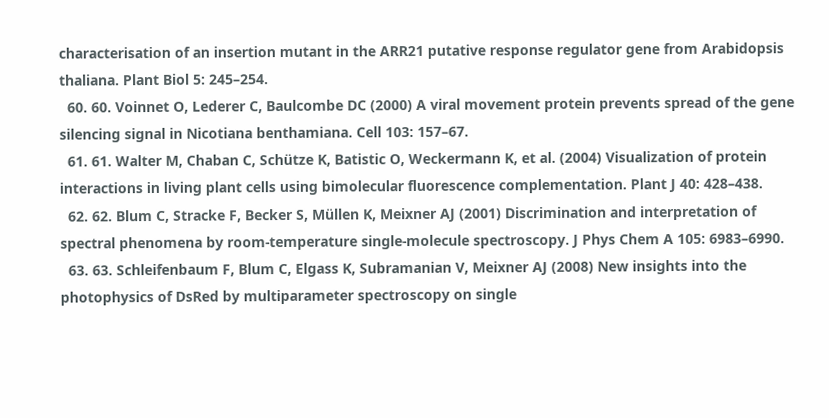characterisation of an insertion mutant in the ARR21 putative response regulator gene from Arabidopsis thaliana. Plant Biol 5: 245–254.
  60. 60. Voinnet O, Lederer C, Baulcombe DC (2000) A viral movement protein prevents spread of the gene silencing signal in Nicotiana benthamiana. Cell 103: 157–67.
  61. 61. Walter M, Chaban C, Schütze K, Batistic O, Weckermann K, et al. (2004) Visualization of protein interactions in living plant cells using bimolecular fluorescence complementation. Plant J 40: 428–438.
  62. 62. Blum C, Stracke F, Becker S, Müllen K, Meixner AJ (2001) Discrimination and interpretation of spectral phenomena by room-temperature single-molecule spectroscopy. J Phys Chem A 105: 6983–6990.
  63. 63. Schleifenbaum F, Blum C, Elgass K, Subramanian V, Meixner AJ (2008) New insights into the photophysics of DsRed by multiparameter spectroscopy on single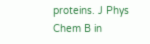proteins. J Phys Chem B in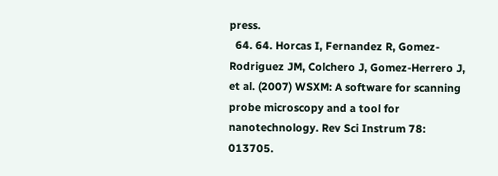press.
  64. 64. Horcas I, Fernandez R, Gomez-Rodriguez JM, Colchero J, Gomez-Herrero J, et al. (2007) WSXM: A software for scanning probe microscopy and a tool for nanotechnology. Rev Sci Instrum 78: 013705.